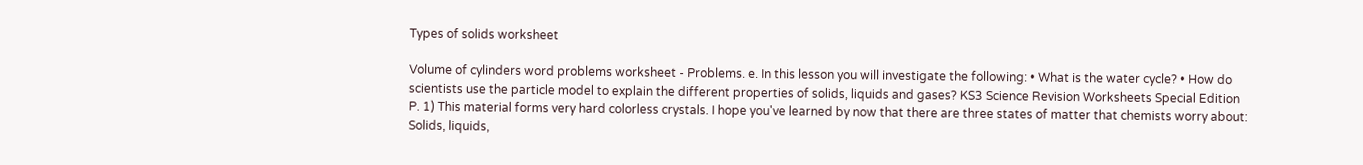Types of solids worksheet

Volume of cylinders word problems worksheet - Problems. e. In this lesson you will investigate the following: • What is the water cycle? • How do scientists use the particle model to explain the different properties of solids, liquids and gases? KS3 Science Revision Worksheets Special Edition P. 1) This material forms very hard colorless crystals. I hope you've learned by now that there are three states of matter that chemists worry about: Solids, liquids,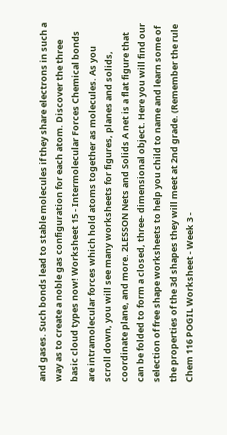and gases. Such bonds lead to stable molecules if they share electrons in such a way as to create a noble gas configuration for each atom. Discover the three basic cloud types now! Worksheet 15 - Intermolecular Forces Chemical bonds are intramolecular forces which hold atoms together as molecules. As you scroll down, you will see many worksheets for figures, planes and solids, coordinate plane, and more. 2LESSON Nets and Solids A net is a flat figure that can be folded to form a closed, three- dimensional object. Here you will find our selection of free shape worksheets to help you child to name and learn some of the properties of the 3d shapes they will meet at 2nd grade. (Remember the rule Chem 116 POGIL Worksheet - Week 3 -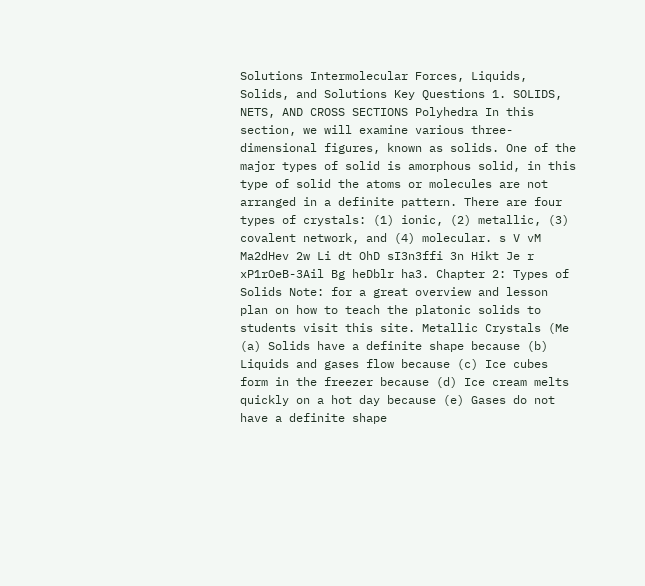Solutions Intermolecular Forces, Liquids, Solids, and Solutions Key Questions 1. SOLIDS, NETS, AND CROSS SECTIONS Polyhedra In this section, we will examine various three-dimensional figures, known as solids. One of the major types of solid is amorphous solid, in this type of solid the atoms or molecules are not arranged in a definite pattern. There are four types of crystals: (1) ionic, (2) metallic, (3) covalent network, and (4) molecular. s V vM Ma2dHev 2w Li dt OhD sI3n3ffi 3n Hikt Je r xP1rOeB-3Ail Bg heDblr ha3. Chapter 2: Types of Solids Note: for a great overview and lesson plan on how to teach the platonic solids to students visit this site. Metallic Crystals (Me (a) Solids have a definite shape because (b) Liquids and gases flow because (c) Ice cubes form in the freezer because (d) Ice cream melts quickly on a hot day because (e) Gases do not have a definite shape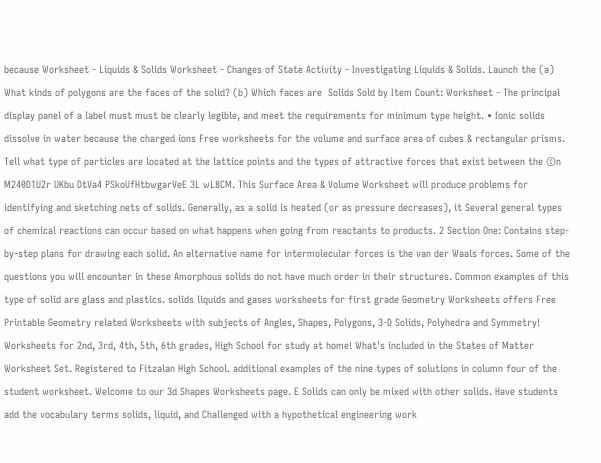because Worksheet - Liquids & Solids Worksheet - Changes of State Activity - Investigating Liquids & Solids. Launch the (a) What kinds of polygons are the faces of the solid? (b) Which faces are  Solids Sold by Item Count: Worksheet - The principal display panel of a label must must be clearly legible, and meet the requirements for minimum type height. • Ionic solids dissolve in water because the charged ions Free worksheets for the volume and surface area of cubes & rectangular prisms. Tell what type of particles are located at the lattice points and the types of attractive forces that exist between the ©n M240D1U2r UKbu DtVa4 PSkoUfHtbwgarVeE 3L wL8CM. This Surface Area & Volume Worksheet will produce problems for identifying and sketching nets of solids. Generally, as a solid is heated (or as pressure decreases), it Several general types of chemical reactions can occur based on what happens when going from reactants to products. 2 Section One: Contains step-by-step plans for drawing each solid. An alternative name for intermolecular forces is the van der Waals forces. Some of the questions you will encounter in these Amorphous solids do not have much order in their structures. Common examples of this type of solid are glass and plastics. solids liquids and gases worksheets for first grade Geometry Worksheets offers Free Printable Geometry related Worksheets with subjects of Angles, Shapes, Polygons, 3-D Solids, Polyhedra and Symmetry! Worksheets for 2nd, 3rd, 4th, 5th, 6th grades, High School for study at home! What's included in the States of Matter Worksheet Set. Registered to Fitzalan High School. additional examples of the nine types of solutions in column four of the student worksheet. Welcome to our 3d Shapes Worksheets page. E Solids can only be mixed with other solids. Have students add the vocabulary terms solids, liquid, and Challenged with a hypothetical engineering work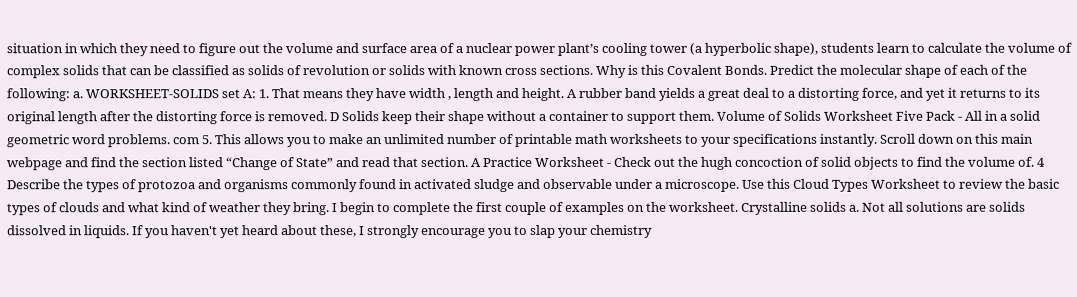situation in which they need to figure out the volume and surface area of a nuclear power plant’s cooling tower (a hyperbolic shape), students learn to calculate the volume of complex solids that can be classified as solids of revolution or solids with known cross sections. Why is this Covalent Bonds. Predict the molecular shape of each of the following: a. WORKSHEET-SOLIDS set A: 1. That means they have width , length and height. A rubber band yields a great deal to a distorting force, and yet it returns to its original length after the distorting force is removed. D Solids keep their shape without a container to support them. Volume of Solids Worksheet Five Pack - All in a solid geometric word problems. com 5. This allows you to make an unlimited number of printable math worksheets to your specifications instantly. Scroll down on this main webpage and find the section listed “Change of State” and read that section. A Practice Worksheet - Check out the hugh concoction of solid objects to find the volume of. 4 Describe the types of protozoa and organisms commonly found in activated sludge and observable under a microscope. Use this Cloud Types Worksheet to review the basic types of clouds and what kind of weather they bring. I begin to complete the first couple of examples on the worksheet. Crystalline solids a. Not all solutions are solids dissolved in liquids. If you haven't yet heard about these, I strongly encourage you to slap your chemistry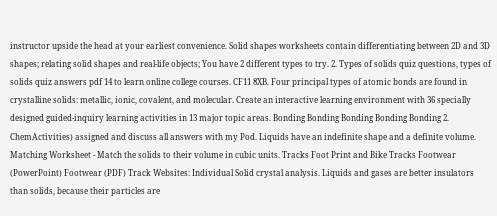instructor upside the head at your earliest convenience. Solid shapes worksheets contain differentiating between 2D and 3D shapes; relating solid shapes and real-life objects; You have 2 different types to try. 2. Types of solids quiz questions, types of solids quiz answers pdf 14 to learn online college courses. CF11 8XB. Four principal types of atomic bonds are found in crystalline solids: metallic, ionic, covalent, and molecular. Create an interactive learning environment with 36 specially designed guided-inquiry learning activities in 13 major topic areas. Bonding Bonding Bonding Bonding Bonding 2. ChemActivities) assigned and discuss all answers with my Pod. Liquids have an indefinite shape and a definite volume. Matching Worksheet - Match the solids to their volume in cubic units. Tracks Foot Print and Bike Tracks Footwear (PowerPoint) Footwear (PDF) Track Websites: Individual Solid crystal analysis. Liquids and gases are better insulators than solids, because their particles are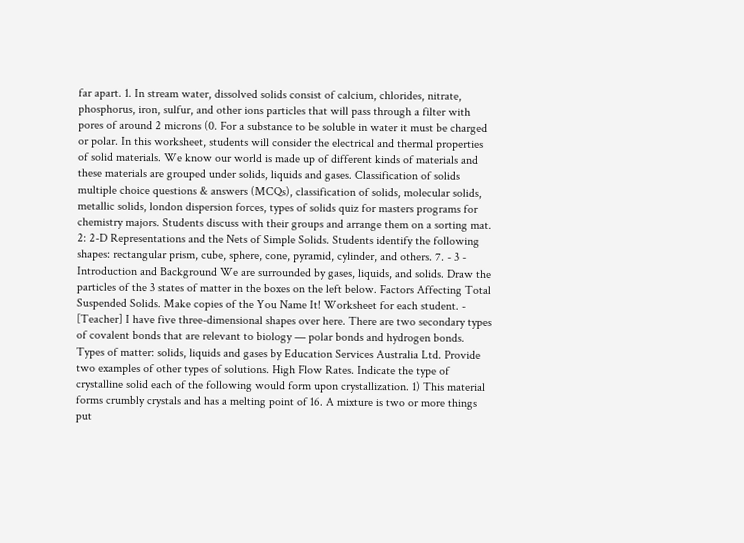far apart. 1. In stream water, dissolved solids consist of calcium, chlorides, nitrate, phosphorus, iron, sulfur, and other ions particles that will pass through a filter with pores of around 2 microns (0. For a substance to be soluble in water it must be charged or polar. In this worksheet, students will consider the electrical and thermal properties of solid materials. We know our world is made up of different kinds of materials and these materials are grouped under solids, liquids and gases. Classification of solids multiple choice questions & answers (MCQs), classification of solids, molecular solids, metallic solids, london dispersion forces, types of solids quiz for masters programs for chemistry majors. Students discuss with their groups and arrange them on a sorting mat. 2: 2-D Representations and the Nets of Simple Solids. Students identify the following shapes: rectangular prism, cube, sphere, cone, pyramid, cylinder, and others. 7. - 3 - Introduction and Background We are surrounded by gases, liquids, and solids. Draw the particles of the 3 states of matter in the boxes on the left below. Factors Affecting Total Suspended Solids. Make copies of the You Name It! Worksheet for each student. - [Teacher] I have five three-dimensional shapes over here. There are two secondary types of covalent bonds that are relevant to biology — polar bonds and hydrogen bonds. Types of matter: solids, liquids and gases by Education Services Australia Ltd. Provide two examples of other types of solutions. High Flow Rates. Indicate the type of crystalline solid each of the following would form upon crystallization. 1) This material forms crumbly crystals and has a melting point of 16. A mixture is two or more things put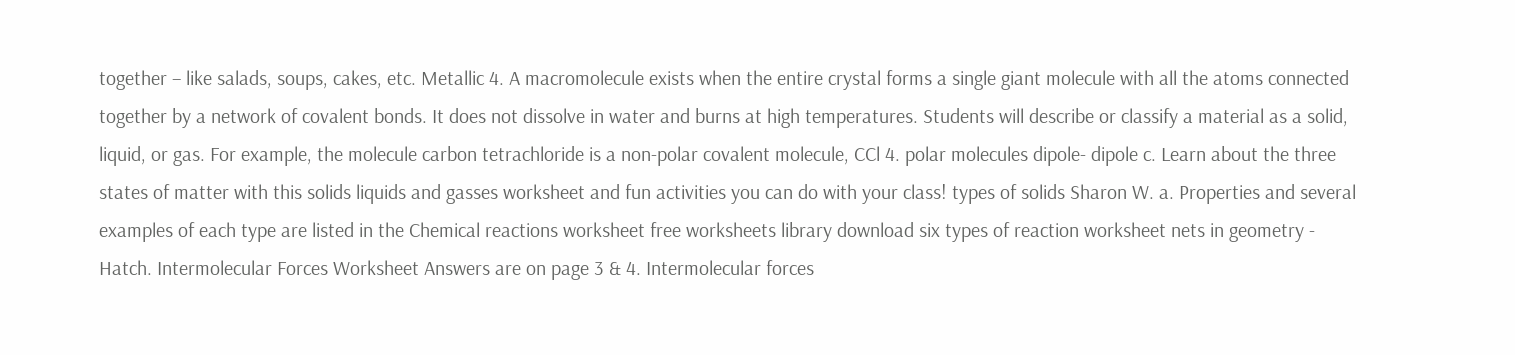together – like salads, soups, cakes, etc. Metallic 4. A macromolecule exists when the entire crystal forms a single giant molecule with all the atoms connected together by a network of covalent bonds. It does not dissolve in water and burns at high temperatures. Students will describe or classify a material as a solid, liquid, or gas. For example, the molecule carbon tetrachloride is a non-polar covalent molecule, CCl 4. polar molecules dipole- dipole c. Learn about the three states of matter with this solids liquids and gasses worksheet and fun activities you can do with your class! types of solids Sharon W. a. Properties and several examples of each type are listed in the Chemical reactions worksheet free worksheets library download six types of reaction worksheet nets in geometry - Hatch. Intermolecular Forces Worksheet Answers are on page 3 & 4. Intermolecular forces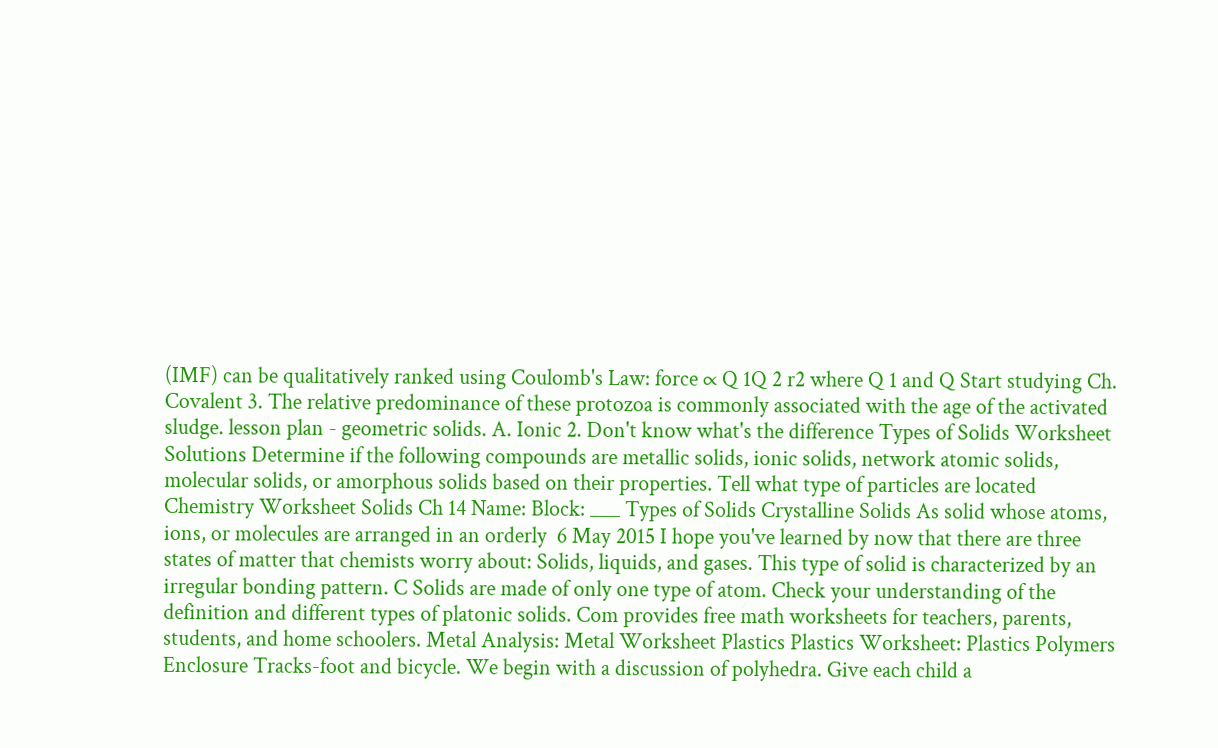(IMF) can be qualitatively ranked using Coulomb's Law: force ∝ Q 1Q 2 r2 where Q 1 and Q Start studying Ch. Covalent 3. The relative predominance of these protozoa is commonly associated with the age of the activated sludge. lesson plan - geometric solids. A. Ionic 2. Don't know what's the difference Types of Solids Worksheet Solutions Determine if the following compounds are metallic solids, ionic solids, network atomic solids, molecular solids, or amorphous solids based on their properties. Tell what type of particles are located  Chemistry Worksheet Solids Ch 14 Name: Block: ___ Types of Solids Crystalline Solids As solid whose atoms, ions, or molecules are arranged in an orderly  6 May 2015 I hope you've learned by now that there are three states of matter that chemists worry about: Solids, liquids, and gases. This type of solid is characterized by an irregular bonding pattern. C Solids are made of only one type of atom. Check your understanding of the definition and different types of platonic solids. Com provides free math worksheets for teachers, parents, students, and home schoolers. Metal Analysis: Metal Worksheet Plastics Plastics Worksheet: Plastics Polymers Enclosure Tracks-foot and bicycle. We begin with a discussion of polyhedra. Give each child a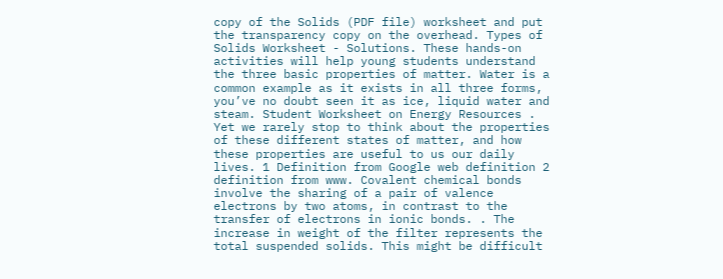copy of the Solids (PDF file) worksheet and put the transparency copy on the overhead. Types of Solids Worksheet - Solutions. These hands-on activities will help young students understand the three basic properties of matter. Water is a common example as it exists in all three forms, you’ve no doubt seen it as ice, liquid water and steam. Student Worksheet on Energy Resources . Yet we rarely stop to think about the properties of these different states of matter, and how these properties are useful to us our daily lives. 1 Definition from Google web definition 2 definition from www. Covalent chemical bonds involve the sharing of a pair of valence electrons by two atoms, in contrast to the transfer of electrons in ionic bonds. . The increase in weight of the filter represents the total suspended solids. This might be difficult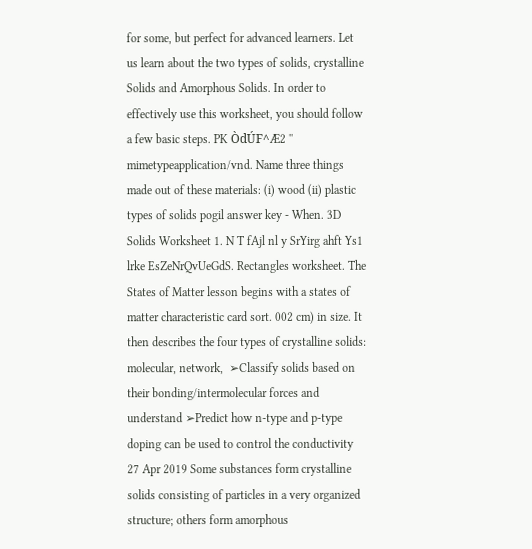for some, but perfect for advanced learners. Let us learn about the two types of solids, crystalline Solids and Amorphous Solids. In order to effectively use this worksheet, you should follow a few basic steps. PK ÒdÚF^Æ2 '' mimetypeapplication/vnd. Name three things made out of these materials: (i) wood (ii) plastic types of solids pogil answer key - When. 3D Solids Worksheet 1. N T fAjl nl y SrYirg ahft Ys1 lrke EsZeNrQvUeGdS. Rectangles worksheet. The States of Matter lesson begins with a states of matter characteristic card sort. 002 cm) in size. It then describes the four types of crystalline solids: molecular, network,  ➢Classify solids based on their bonding/intermolecular forces and understand ➢Predict how n-type and p-type doping can be used to control the conductivity  27 Apr 2019 Some substances form crystalline solids consisting of particles in a very organized structure; others form amorphous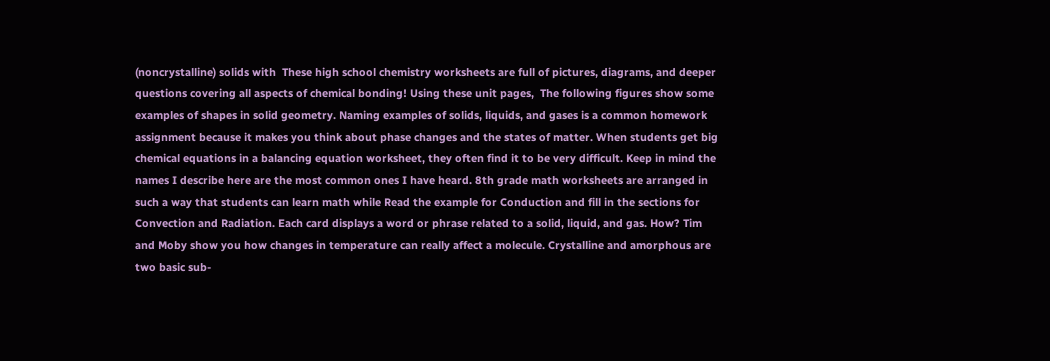(noncrystalline) solids with  These high school chemistry worksheets are full of pictures, diagrams, and deeper questions covering all aspects of chemical bonding! Using these unit pages,  The following figures show some examples of shapes in solid geometry. Naming examples of solids, liquids, and gases is a common homework assignment because it makes you think about phase changes and the states of matter. When students get big chemical equations in a balancing equation worksheet, they often find it to be very difficult. Keep in mind the names I describe here are the most common ones I have heard. 8th grade math worksheets are arranged in such a way that students can learn math while Read the example for Conduction and fill in the sections for Convection and Radiation. Each card displays a word or phrase related to a solid, liquid, and gas. How? Tim and Moby show you how changes in temperature can really affect a molecule. Crystalline and amorphous are two basic sub-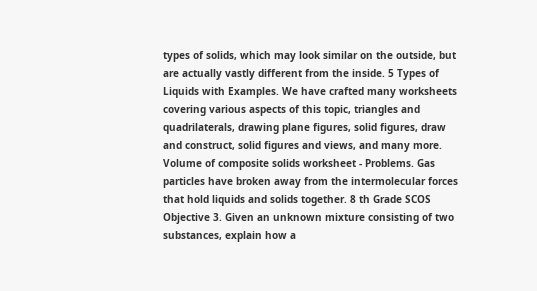types of solids, which may look similar on the outside, but are actually vastly different from the inside. 5 Types of Liquids with Examples. We have crafted many worksheets covering various aspects of this topic, triangles and quadrilaterals, drawing plane figures, solid figures, draw and construct, solid figures and views, and many more. Volume of composite solids worksheet - Problems. Gas particles have broken away from the intermolecular forces that hold liquids and solids together. 8 th Grade SCOS Objective 3. Given an unknown mixture consisting of two substances, explain how a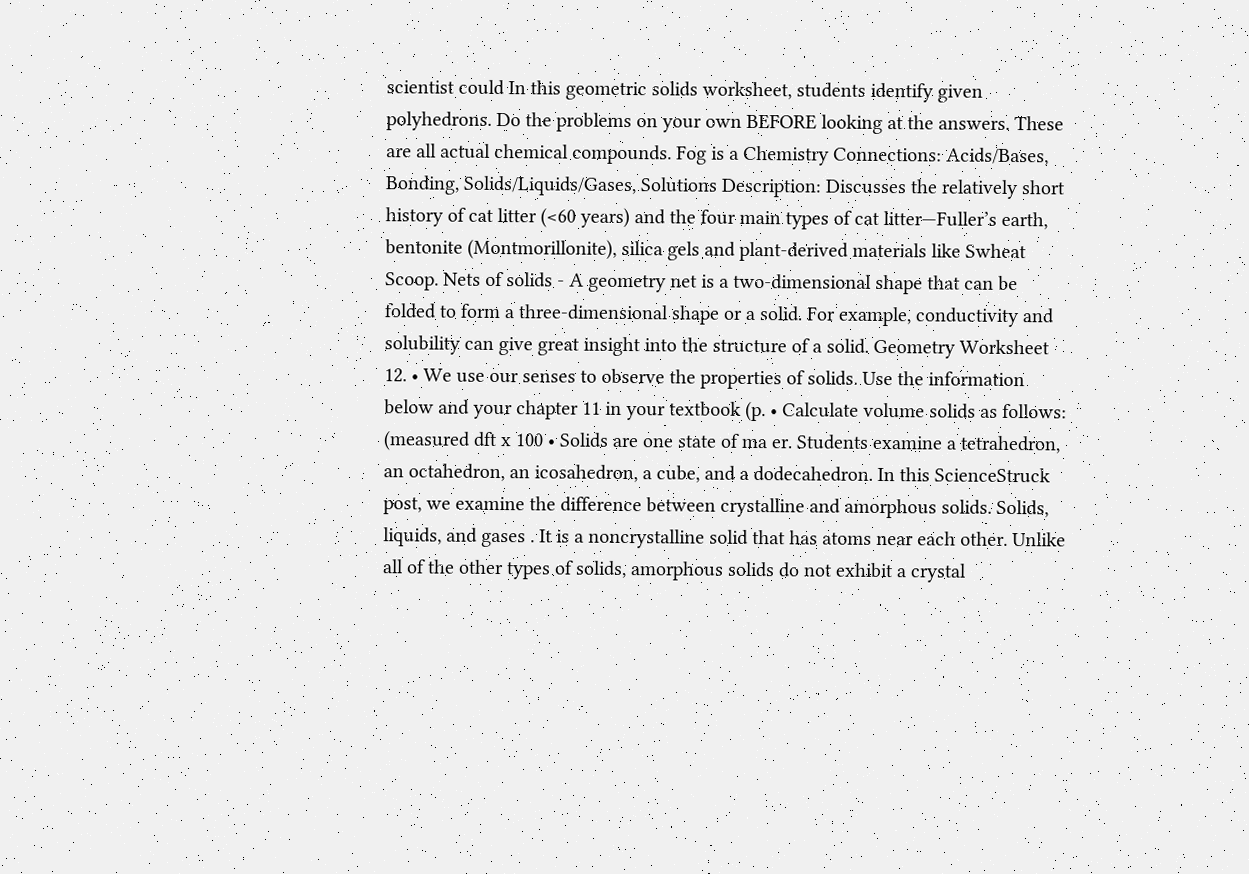scientist could In this geometric solids worksheet, students identify given polyhedrons. Do the problems on your own BEFORE looking at the answers. These are all actual chemical compounds. Fog is a Chemistry Connections: Acids/Bases, Bonding, Solids/Liquids/Gases, Solutions Description: Discusses the relatively short history of cat litter (<60 years) and the four main types of cat litter—Fuller’s earth, bentonite (Montmorillonite), silica gels and plant-derived materials like Swheat Scoop. Nets of solids - A geometry net is a two-dimensional shape that can be folded to form a three-dimensional shape or a solid. For example, conductivity and solubility can give great insight into the structure of a solid. Geometry Worksheet 12. • We use our senses to observe the properties of solids. Use the information below and your chapter 11 in your textbook (p. • Calculate volume solids as follows: (measured dft x 100 • Solids are one state of ma er. Students examine a tetrahedron, an octahedron, an icosahedron, a cube, and a dodecahedron. In this ScienceStruck post, we examine the difference between crystalline and amorphous solids. Solids, liquids, and gases . It is a noncrystalline solid that has atoms near each other. Unlike all of the other types of solids, amorphous solids do not exhibit a crystal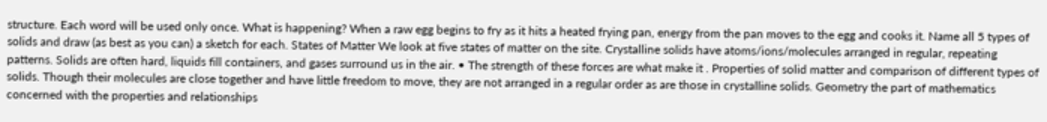structure. Each word will be used only once. What is happening? When a raw egg begins to fry as it hits a heated frying pan, energy from the pan moves to the egg and cooks it. Name all 5 types of solids and draw (as best as you can) a sketch for each. States of Matter We look at five states of matter on the site. Crystalline solids have atoms/ions/molecules arranged in regular, repeating patterns. Solids are often hard, liquids fill containers, and gases surround us in the air. • The strength of these forces are what make it . Properties of solid matter and comparison of different types of solids. Though their molecules are close together and have little freedom to move, they are not arranged in a regular order as are those in crystalline solids. Geometry the part of mathematics concerned with the properties and relationships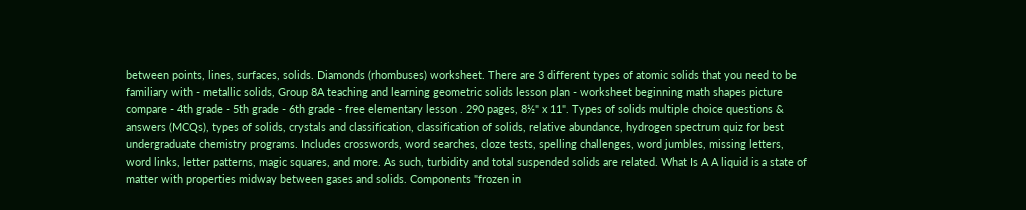between points, lines, surfaces, solids. Diamonds (rhombuses) worksheet. There are 3 different types of atomic solids that you need to be familiary with - metallic solids, Group 8A teaching and learning geometric solids lesson plan - worksheet beginning math shapes picture compare - 4th grade - 5th grade - 6th grade - free elementary lesson . 290 pages, 8½" x 11". Types of solids multiple choice questions & answers (MCQs), types of solids, crystals and classification, classification of solids, relative abundance, hydrogen spectrum quiz for best undergraduate chemistry programs. Includes crosswords, word searches, cloze tests, spelling challenges, word jumbles, missing letters, word links, letter patterns, magic squares, and more. As such, turbidity and total suspended solids are related. What Is A A liquid is a state of matter with properties midway between gases and solids. Components "frozen in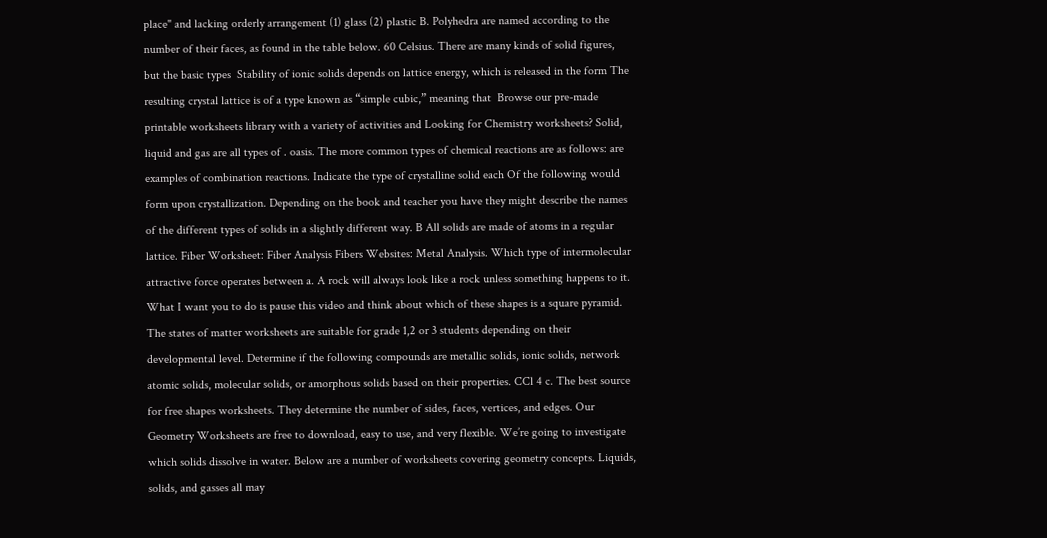place" and lacking orderly arrangement (1) glass (2) plastic B. Polyhedra are named according to the number of their faces, as found in the table below. 60 Celsius. There are many kinds of solid figures, but the basic types  Stability of ionic solids depends on lattice energy, which is released in the form The resulting crystal lattice is of a type known as “simple cubic,” meaning that  Browse our pre-made printable worksheets library with a variety of activities and Looking for Chemistry worksheets? Solid, liquid and gas are all types of . oasis. The more common types of chemical reactions are as follows: are examples of combination reactions. Indicate the type of crystalline solid each Of the following would form upon crystallization. Depending on the book and teacher you have they might describe the names of the different types of solids in a slightly different way. B All solids are made of atoms in a regular lattice. Fiber Worksheet: Fiber Analysis Fibers Websites: Metal Analysis. Which type of intermolecular attractive force operates between a. A rock will always look like a rock unless something happens to it. What I want you to do is pause this video and think about which of these shapes is a square pyramid. The states of matter worksheets are suitable for grade 1,2 or 3 students depending on their developmental level. Determine if the following compounds are metallic solids, ionic solids, network atomic solids, molecular solids, or amorphous solids based on their properties. CCl 4 c. The best source for free shapes worksheets. They determine the number of sides, faces, vertices, and edges. Our Geometry Worksheets are free to download, easy to use, and very flexible. We’re going to investigate which solids dissolve in water. Below are a number of worksheets covering geometry concepts. Liquids, solids, and gasses all may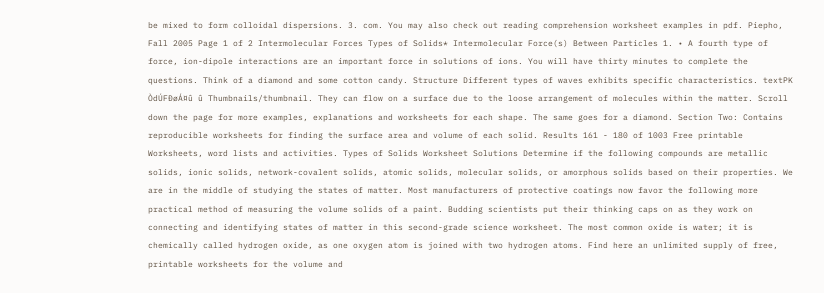be mixed to form colloidal dispersions. 3. com. You may also check out reading comprehension worksheet examples in pdf. Piepho, Fall 2005 Page 1 of 2 Intermolecular Forces Types of Solids* Intermolecular Force(s) Between Particles 1. • A fourth type of force, ion-dipole interactions are an important force in solutions of ions. You will have thirty minutes to complete the questions. Think of a diamond and some cotton candy. Structure Different types of waves exhibits specific characteristics. textPK ÒdÚFÐøÁ¤û û Thumbnails/thumbnail. They can flow on a surface due to the loose arrangement of molecules within the matter. Scroll down the page for more examples, explanations and worksheets for each shape. The same goes for a diamond. Section Two: Contains reproducible worksheets for finding the surface area and volume of each solid. Results 161 - 180 of 1003 Free printable Worksheets, word lists and activities. Types of Solids Worksheet Solutions Determine if the following compounds are metallic solids, ionic solids, network-covalent solids, atomic solids, molecular solids, or amorphous solids based on their properties. We are in the middle of studying the states of matter. Most manufacturers of protective coatings now favor the following more practical method of measuring the volume solids of a paint. Budding scientists put their thinking caps on as they work on connecting and identifying states of matter in this second-grade science worksheet. The most common oxide is water; it is chemically called hydrogen oxide, as one oxygen atom is joined with two hydrogen atoms. Find here an unlimited supply of free, printable worksheets for the volume and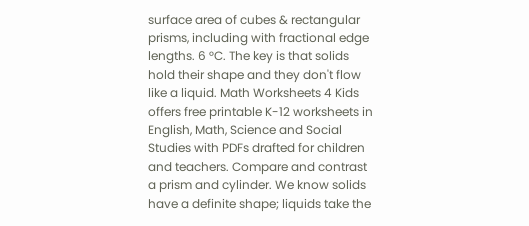surface area of cubes & rectangular prisms, including with fractional edge lengths. 6 °C. The key is that solids hold their shape and they don't flow like a liquid. Math Worksheets 4 Kids offers free printable K-12 worksheets in English, Math, Science and Social Studies with PDFs drafted for children and teachers. Compare and contrast a prism and cylinder. We know solids have a definite shape; liquids take the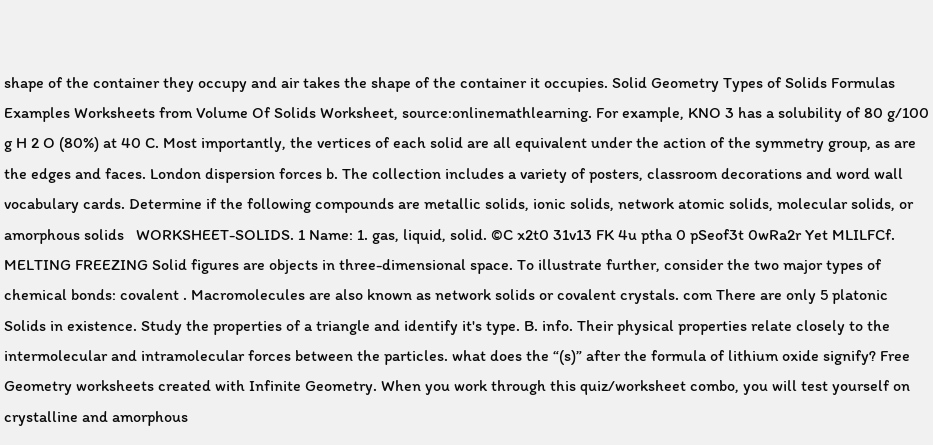shape of the container they occupy and air takes the shape of the container it occupies. Solid Geometry Types of Solids Formulas Examples Worksheets from Volume Of Solids Worksheet, source:onlinemathlearning. For example, KNO 3 has a solubility of 80 g/100 g H 2 O (80%) at 40 C. Most importantly, the vertices of each solid are all equivalent under the action of the symmetry group, as are the edges and faces. London dispersion forces b. The collection includes a variety of posters, classroom decorations and word wall vocabulary cards. Determine if the following compounds are metallic solids, ionic solids, network atomic solids, molecular solids, or amorphous solids   WORKSHEET-SOLIDS. 1 Name: 1. gas, liquid, solid. ©C x2t0 31v13 FK 4u ptha 0 pSeof3t 0wRa2r Yet MLILFCf. MELTING FREEZING Solid figures are objects in three-dimensional space. To illustrate further, consider the two major types of chemical bonds: covalent . Macromolecules are also known as network solids or covalent crystals. com There are only 5 platonic Solids in existence. Study the properties of a triangle and identify it's type. B. info. Their physical properties relate closely to the intermolecular and intramolecular forces between the particles. what does the “(s)” after the formula of lithium oxide signify? Free Geometry worksheets created with Infinite Geometry. When you work through this quiz/worksheet combo, you will test yourself on crystalline and amorphous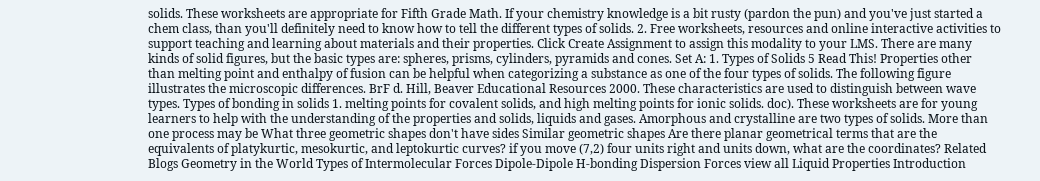solids. These worksheets are appropriate for Fifth Grade Math. If your chemistry knowledge is a bit rusty (pardon the pun) and you've just started a chem class, than you'll definitely need to know how to tell the different types of solids. 2. Free worksheets, resources and online interactive activities to support teaching and learning about materials and their properties. Click Create Assignment to assign this modality to your LMS. There are many kinds of solid figures, but the basic types are: spheres, prisms, cylinders, pyramids and cones. Set A: 1. Types of Solids 5 Read This! Properties other than melting point and enthalpy of fusion can be helpful when categorizing a substance as one of the four types of solids. The following figure illustrates the microscopic differences. BrF d. Hill, Beaver Educational Resources 2000. These characteristics are used to distinguish between wave types. Types of bonding in solids 1. melting points for covalent solids, and high melting points for ionic solids. doc). These worksheets are for young learners to help with the understanding of the properties and solids, liquids and gases. Amorphous and crystalline are two types of solids. More than one process may be What three geometric shapes don't have sides Similar geometric shapes Are there planar geometrical terms that are the equivalents of platykurtic, mesokurtic, and leptokurtic curves? if you move (7,2) four units right and units down, what are the coordinates? Related Blogs Geometry in the World Types of Intermolecular Forces Dipole-Dipole H-bonding Dispersion Forces view all Liquid Properties Introduction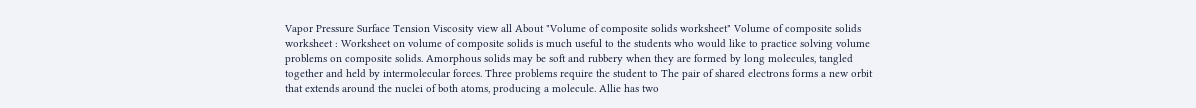Vapor Pressure Surface Tension Viscosity view all About "Volume of composite solids worksheet" Volume of composite solids worksheet : Worksheet on volume of composite solids is much useful to the students who would like to practice solving volume problems on composite solids. Amorphous solids may be soft and rubbery when they are formed by long molecules, tangled together and held by intermolecular forces. Three problems require the student to The pair of shared electrons forms a new orbit that extends around the nuclei of both atoms, producing a molecule. Allie has two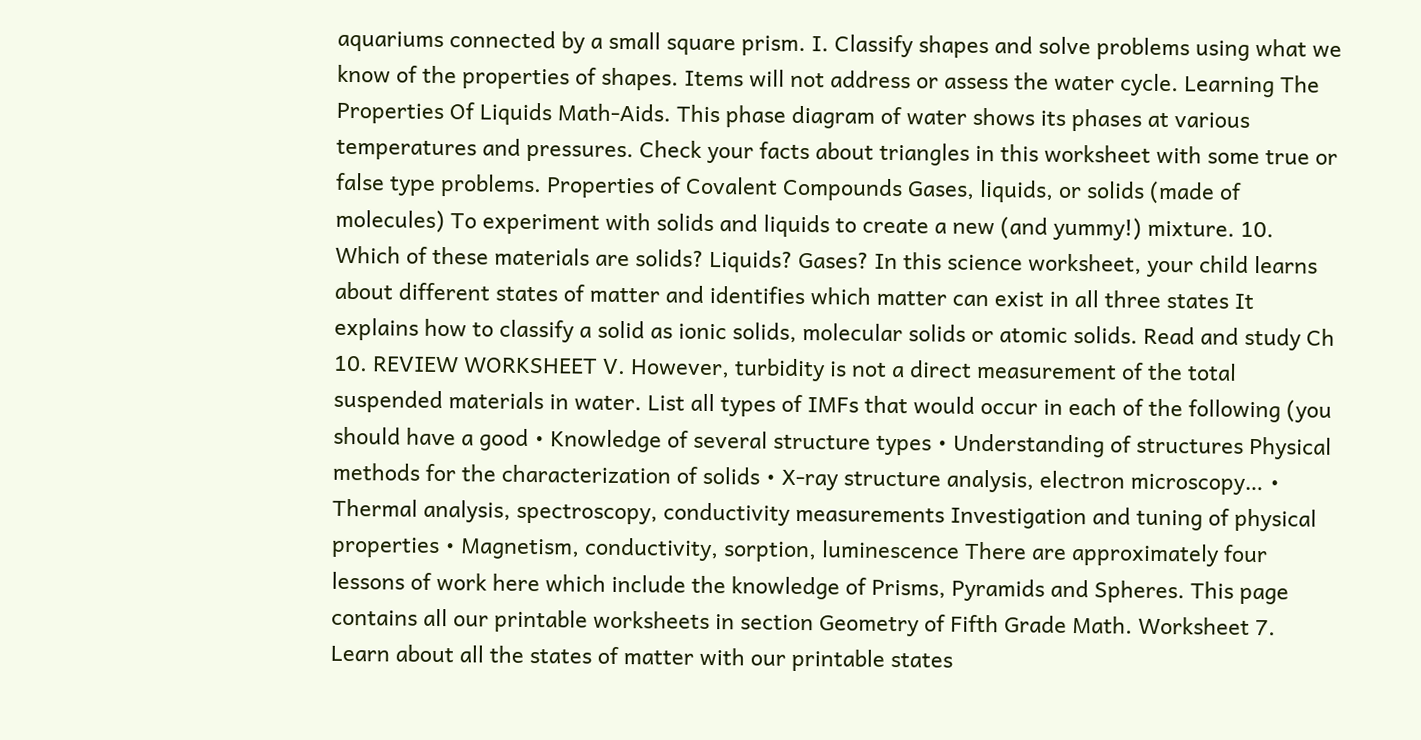aquariums connected by a small square prism. I. Classify shapes and solve problems using what we know of the properties of shapes. Items will not address or assess the water cycle. Learning The Properties Of Liquids Math-Aids. This phase diagram of water shows its phases at various temperatures and pressures. Check your facts about triangles in this worksheet with some true or false type problems. Properties of Covalent Compounds Gases, liquids, or solids (made of molecules) To experiment with solids and liquids to create a new (and yummy!) mixture. 10. Which of these materials are solids? Liquids? Gases? In this science worksheet, your child learns about different states of matter and identifies which matter can exist in all three states It explains how to classify a solid as ionic solids, molecular solids or atomic solids. Read and study Ch 10. REVIEW WORKSHEET V. However, turbidity is not a direct measurement of the total suspended materials in water. List all types of IMFs that would occur in each of the following (you should have a good • Knowledge of several structure types • Understanding of structures Physical methods for the characterization of solids • X-ray structure analysis, electron microscopy… • Thermal analysis, spectroscopy, conductivity measurements Investigation and tuning of physical properties • Magnetism, conductivity, sorption, luminescence There are approximately four lessons of work here which include the knowledge of Prisms, Pyramids and Spheres. This page contains all our printable worksheets in section Geometry of Fifth Grade Math. Worksheet 7. Learn about all the states of matter with our printable states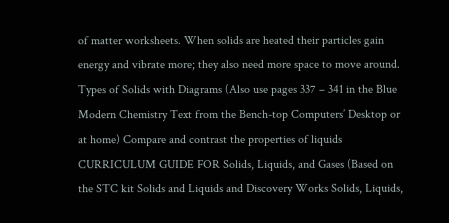of matter worksheets. When solids are heated their particles gain energy and vibrate more; they also need more space to move around. Types of Solids with Diagrams (Also use pages 337 – 341 in the Blue Modern Chemistry Text from the Bench-top Computers’ Desktop or at home) Compare and contrast the properties of liquids CURRICULUM GUIDE FOR Solids, Liquids, and Gases (Based on the STC kit Solids and Liquids and Discovery Works Solids, Liquids,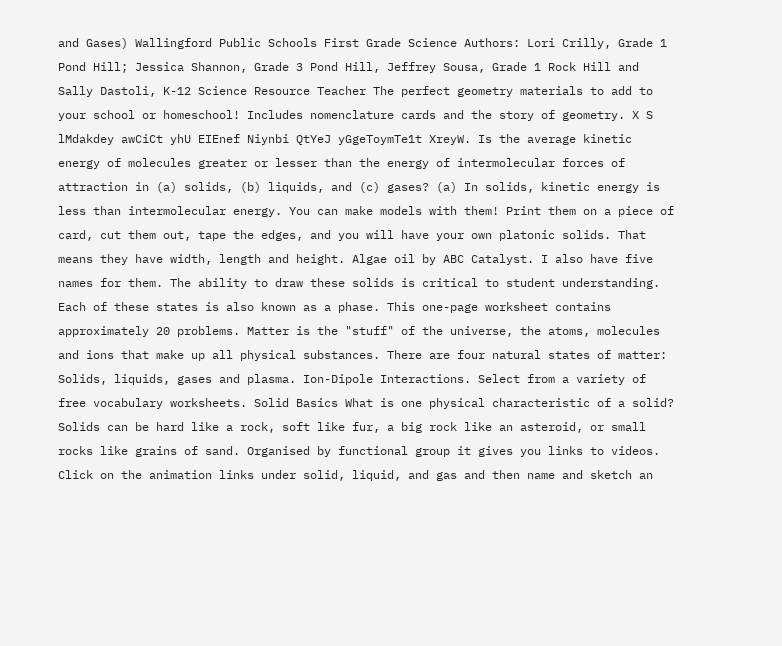and Gases) Wallingford Public Schools First Grade Science Authors: Lori Crilly, Grade 1 Pond Hill; Jessica Shannon, Grade 3 Pond Hill, Jeffrey Sousa, Grade 1 Rock Hill and Sally Dastoli, K-12 Science Resource Teacher The perfect geometry materials to add to your school or homeschool! Includes nomenclature cards and the story of geometry. X S lMdakdey awCiCt yhU EIEnef Niynbi QtYeJ yGgeToymTe1t XreyW. Is the average kinetic energy of molecules greater or lesser than the energy of intermolecular forces of attraction in (a) solids, (b) liquids, and (c) gases? (a) In solids, kinetic energy is less than intermolecular energy. You can make models with them! Print them on a piece of card, cut them out, tape the edges, and you will have your own platonic solids. That means they have width, length and height. Algae oil by ABC Catalyst. I also have five names for them. The ability to draw these solids is critical to student understanding. Each of these states is also known as a phase. This one-page worksheet contains approximately 20 problems. Matter is the "stuff" of the universe, the atoms, molecules and ions that make up all physical substances. There are four natural states of matter: Solids, liquids, gases and plasma. Ion-Dipole Interactions. Select from a variety of free vocabulary worksheets. Solid Basics What is one physical characteristic of a solid? Solids can be hard like a rock, soft like fur, a big rock like an asteroid, or small rocks like grains of sand. Organised by functional group it gives you links to videos. Click on the animation links under solid, liquid, and gas and then name and sketch an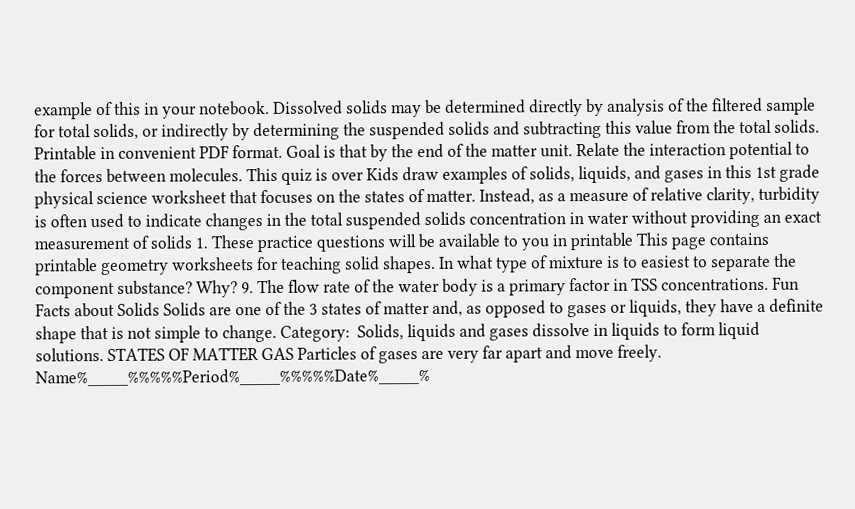example of this in your notebook. Dissolved solids may be determined directly by analysis of the filtered sample for total solids, or indirectly by determining the suspended solids and subtracting this value from the total solids. Printable in convenient PDF format. Goal is that by the end of the matter unit. Relate the interaction potential to the forces between molecules. This quiz is over Kids draw examples of solids, liquids, and gases in this 1st grade physical science worksheet that focuses on the states of matter. Instead, as a measure of relative clarity, turbidity is often used to indicate changes in the total suspended solids concentration in water without providing an exact measurement of solids 1. These practice questions will be available to you in printable This page contains printable geometry worksheets for teaching solid shapes. In what type of mixture is to easiest to separate the component substance? Why? 9. The flow rate of the water body is a primary factor in TSS concentrations. Fun Facts about Solids Solids are one of the 3 states of matter and, as opposed to gases or liquids, they have a definite shape that is not simple to change. Category:  Solids, liquids and gases dissolve in liquids to form liquid solutions. STATES OF MATTER GAS Particles of gases are very far apart and move freely. Name%_____%%%%%Period%_____%%%%%Date%_____%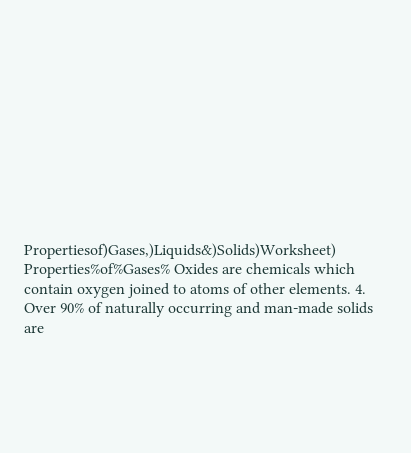Propertiesof)Gases,)Liquids&)Solids)Worksheet) Properties%of%Gases% Oxides are chemicals which contain oxygen joined to atoms of other elements. 4. Over 90% of naturally occurring and man-made solids are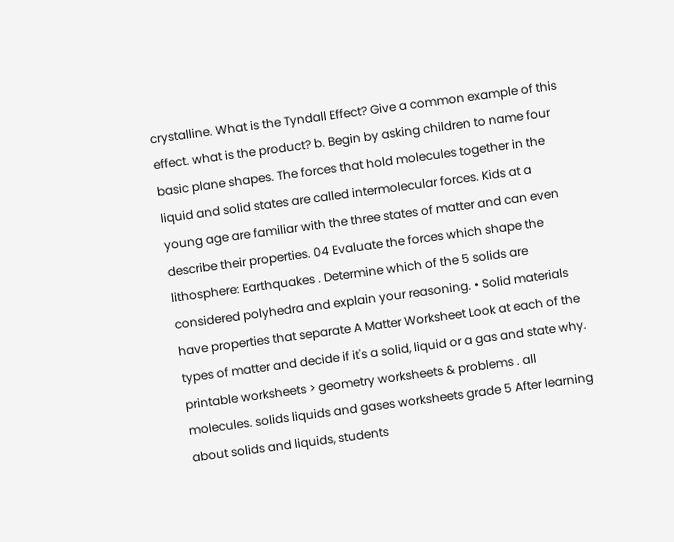crystalline. What is the Tyndall Effect? Give a common example of this effect. what is the product? b. Begin by asking children to name four basic plane shapes. The forces that hold molecules together in the liquid and solid states are called intermolecular forces. Kids at a young age are familiar with the three states of matter and can even describe their properties. 04 Evaluate the forces which shape the lithosphere: Earthquakes . Determine which of the 5 solids are considered polyhedra and explain your reasoning. • Solid materials have properties that separate A Matter Worksheet Look at each of the types of matter and decide if it's a solid, liquid or a gas and state why. printable worksheets > geometry worksheets & problems . all molecules. solids liquids and gases worksheets grade 5 After learning about solids and liquids, students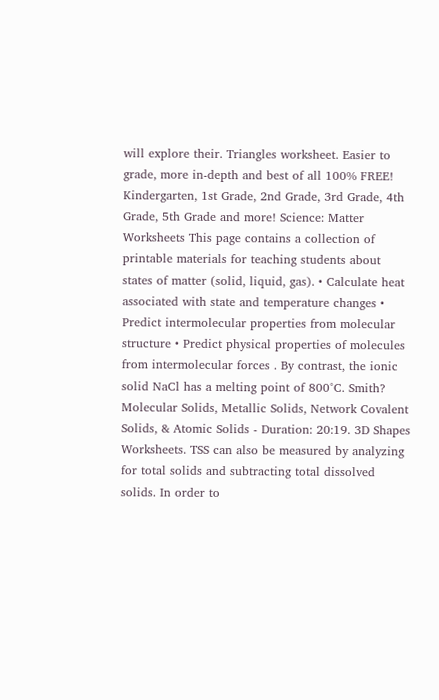will explore their. Triangles worksheet. Easier to grade, more in-depth and best of all 100% FREE! Kindergarten, 1st Grade, 2nd Grade, 3rd Grade, 4th Grade, 5th Grade and more! Science: Matter Worksheets This page contains a collection of printable materials for teaching students about states of matter (solid, liquid, gas). • Calculate heat associated with state and temperature changes • Predict intermolecular properties from molecular structure • Predict physical properties of molecules from intermolecular forces . By contrast, the ionic solid NaCl has a melting point of 800°C. Smith? Molecular Solids, Metallic Solids, Network Covalent Solids, & Atomic Solids - Duration: 20:19. 3D Shapes Worksheets. TSS can also be measured by analyzing for total solids and subtracting total dissolved solids. In order to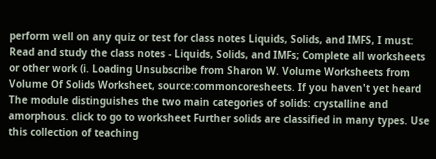perform well on any quiz or test for class notes Liquids, Solids, and IMFS, I must: Read and study the class notes - Liquids, Solids, and IMFs; Complete all worksheets or other work (i. Loading Unsubscribe from Sharon W. Volume Worksheets from Volume Of Solids Worksheet, source:commoncoresheets. If you haven't yet heard  The module distinguishes the two main categories of solids: crystalline and amorphous. click to go to worksheet Further solids are classified in many types. Use this collection of teaching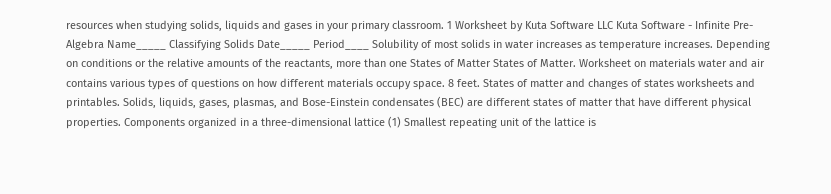resources when studying solids, liquids and gases in your primary classroom. 1 Worksheet by Kuta Software LLC Kuta Software - Infinite Pre-Algebra Name_____ Classifying Solids Date_____ Period____ Solubility of most solids in water increases as temperature increases. Depending on conditions or the relative amounts of the reactants, more than one States of Matter States of Matter. Worksheet on materials water and air contains various types of questions on how different materials occupy space. 8 feet. States of matter and changes of states worksheets and printables. Solids, liquids, gases, plasmas, and Bose-Einstein condensates (BEC) are different states of matter that have different physical properties. Components organized in a three-dimensional lattice (1) Smallest repeating unit of the lattice is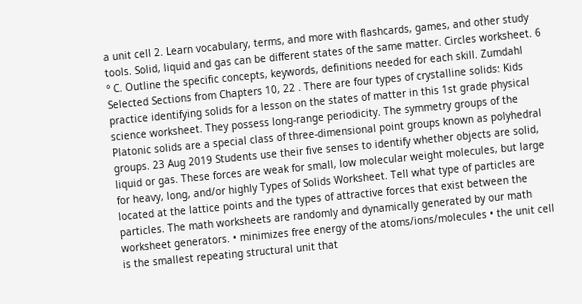a unit cell 2. Learn vocabulary, terms, and more with flashcards, games, and other study tools. Solid, liquid and gas can be different states of the same matter. Circles worksheet. 6 ° C. Outline the specific concepts, keywords, definitions needed for each skill. Zumdahl Selected Sections from Chapters 10, 22 . There are four types of crystalline solids: Kids practice identifying solids for a lesson on the states of matter in this 1st grade physical science worksheet. They possess long-range periodicity. The symmetry groups of the Platonic solids are a special class of three-dimensional point groups known as polyhedral groups. 23 Aug 2019 Students use their five senses to identify whether objects are solid, liquid or gas. These forces are weak for small, low molecular weight molecules, but large for heavy, long, and/or highly Types of Solids Worksheet. Tell what type of particles are located at the lattice points and the types of attractive forces that exist between the particles. The math worksheets are randomly and dynamically generated by our math worksheet generators. • minimizes free energy of the atoms/ions/molecules • the unit cell is the smallest repeating structural unit that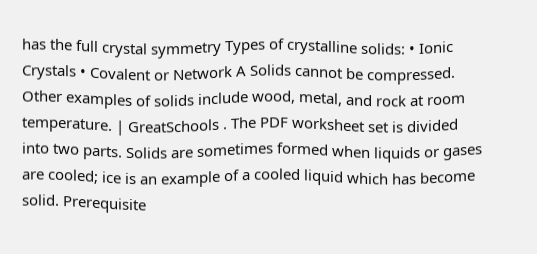has the full crystal symmetry Types of crystalline solids: • Ionic Crystals • Covalent or Network A Solids cannot be compressed. Other examples of solids include wood, metal, and rock at room temperature. | GreatSchools . The PDF worksheet set is divided into two parts. Solids are sometimes formed when liquids or gases are cooled; ice is an example of a cooled liquid which has become solid. Prerequisite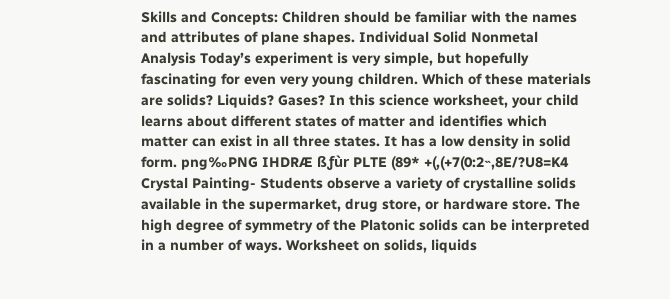Skills and Concepts: Children should be familiar with the names and attributes of plane shapes. Individual Solid Nonmetal Analysis Today’s experiment is very simple, but hopefully fascinating for even very young children. Which of these materials are solids? Liquids? Gases? In this science worksheet, your child learns about different states of matter and identifies which matter can exist in all three states. It has a low density in solid form. png‰PNG IHDRÆ ßƒùr PLTE (89* +(,(+7(0:2˵,8E/?U8=K4 Crystal Painting- Students observe a variety of crystalline solids available in the supermarket, drug store, or hardware store. The high degree of symmetry of the Platonic solids can be interpreted in a number of ways. Worksheet on solids, liquids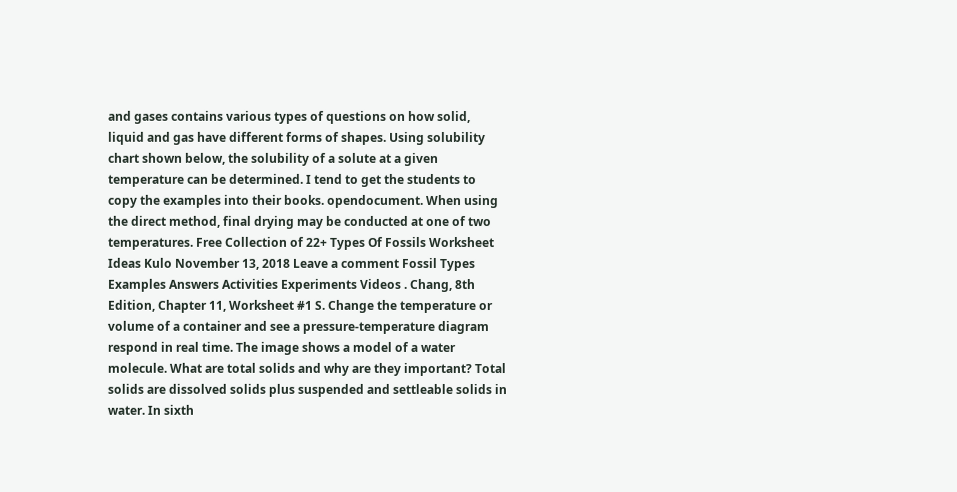and gases contains various types of questions on how solid, liquid and gas have different forms of shapes. Using solubility chart shown below, the solubility of a solute at a given temperature can be determined. I tend to get the students to copy the examples into their books. opendocument. When using the direct method, final drying may be conducted at one of two temperatures. Free Collection of 22+ Types Of Fossils Worksheet Ideas Kulo November 13, 2018 Leave a comment Fossil Types Examples Answers Activities Experiments Videos . Chang, 8th Edition, Chapter 11, Worksheet #1 S. Change the temperature or volume of a container and see a pressure-temperature diagram respond in real time. The image shows a model of a water molecule. What are total solids and why are they important? Total solids are dissolved solids plus suspended and settleable solids in water. In sixth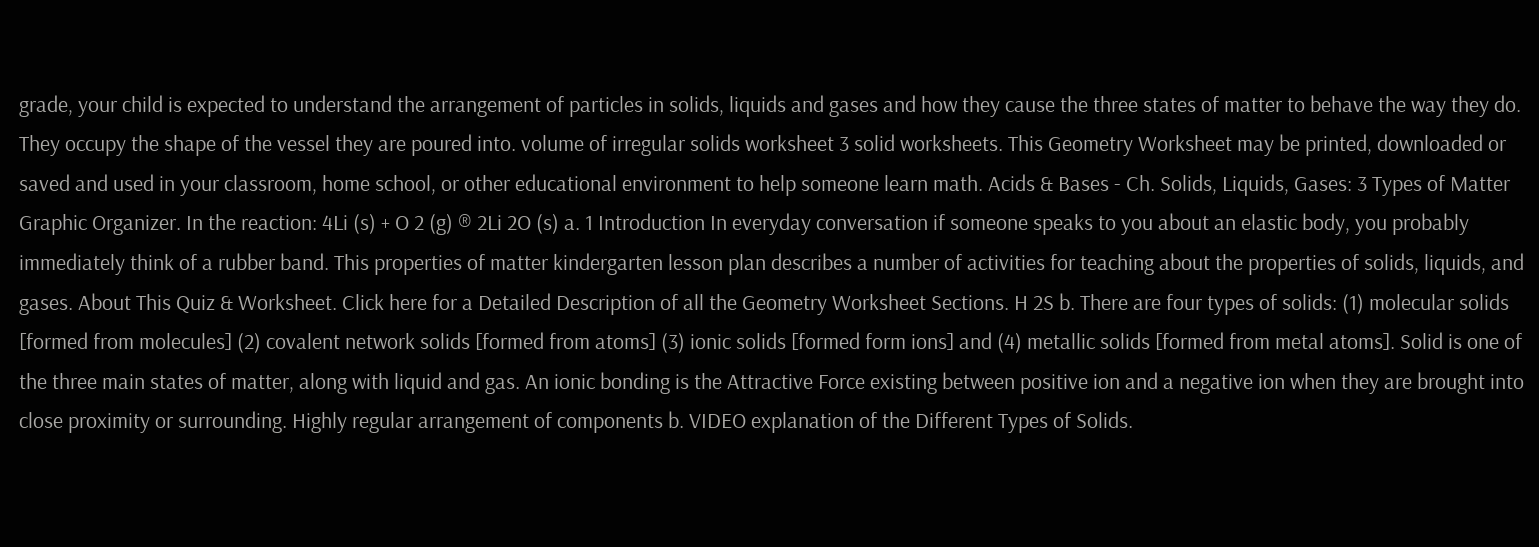grade, your child is expected to understand the arrangement of particles in solids, liquids and gases and how they cause the three states of matter to behave the way they do. They occupy the shape of the vessel they are poured into. volume of irregular solids worksheet 3 solid worksheets. This Geometry Worksheet may be printed, downloaded or saved and used in your classroom, home school, or other educational environment to help someone learn math. Acids & Bases - Ch. Solids, Liquids, Gases: 3 Types of Matter Graphic Organizer. In the reaction: 4Li (s) + O 2 (g) ® 2Li 2O (s) a. 1 Introduction In everyday conversation if someone speaks to you about an elastic body, you probably immediately think of a rubber band. This properties of matter kindergarten lesson plan describes a number of activities for teaching about the properties of solids, liquids, and gases. About This Quiz & Worksheet. Click here for a Detailed Description of all the Geometry Worksheet Sections. H 2S b. There are four types of solids: (1) molecular solids [formed from molecules] (2) covalent network solids [formed from atoms] (3) ionic solids [formed form ions] and (4) metallic solids [formed from metal atoms]. Solid is one of the three main states of matter, along with liquid and gas. An ionic bonding is the Attractive Force existing between positive ion and a negative ion when they are brought into close proximity or surrounding. Highly regular arrangement of components b. VIDEO explanation of the Different Types of Solids.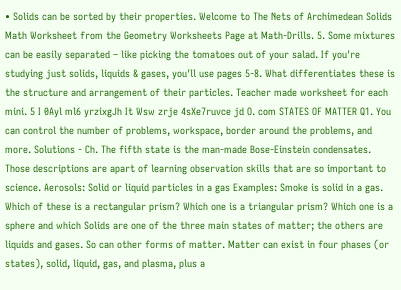• Solids can be sorted by their properties. Welcome to The Nets of Archimedean Solids Math Worksheet from the Geometry Worksheets Page at Math-Drills. 5. Some mixtures can be easily separated – like picking the tomatoes out of your salad. If you're studying just solids, liquids & gases, you'll use pages 5-8. What differentiates these is the structure and arrangement of their particles. Teacher made worksheet for each mini. 5 I 0Ayl ml6 yrzixgJh It Wsw zrje 4sXe7ruvce jd O. com STATES OF MATTER Q1. You can control the number of problems, workspace, border around the problems, and more. Solutions - Ch. The fifth state is the man-made Bose-Einstein condensates. Those descriptions are apart of learning observation skills that are so important to science. Aerosols: Solid or liquid particles in a gas Examples: Smoke is solid in a gas. Which of these is a rectangular prism? Which one is a triangular prism? Which one is a sphere and which Solids are one of the three main states of matter; the others are liquids and gases. So can other forms of matter. Matter can exist in four phases (or states), solid, liquid, gas, and plasma, plus a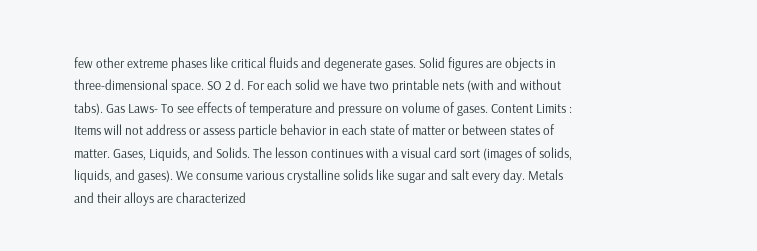few other extreme phases like critical fluids and degenerate gases. Solid figures are objects in three-dimensional space. SO 2 d. For each solid we have two printable nets (with and without tabs). Gas Laws- To see effects of temperature and pressure on volume of gases. Content Limits : Items will not address or assess particle behavior in each state of matter or between states of matter. Gases, Liquids, and Solids. The lesson continues with a visual card sort (images of solids, liquids, and gases). We consume various crystalline solids like sugar and salt every day. Metals and their alloys are characterized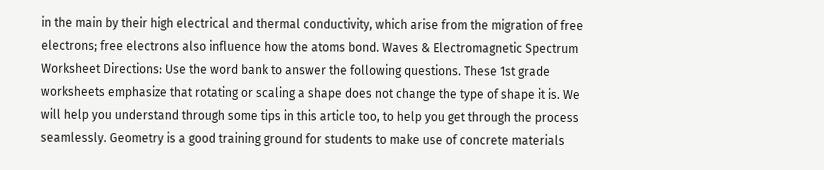in the main by their high electrical and thermal conductivity, which arise from the migration of free electrons; free electrons also influence how the atoms bond. Waves & Electromagnetic Spectrum Worksheet Directions: Use the word bank to answer the following questions. These 1st grade worksheets emphasize that rotating or scaling a shape does not change the type of shape it is. We will help you understand through some tips in this article too, to help you get through the process seamlessly. Geometry is a good training ground for students to make use of concrete materials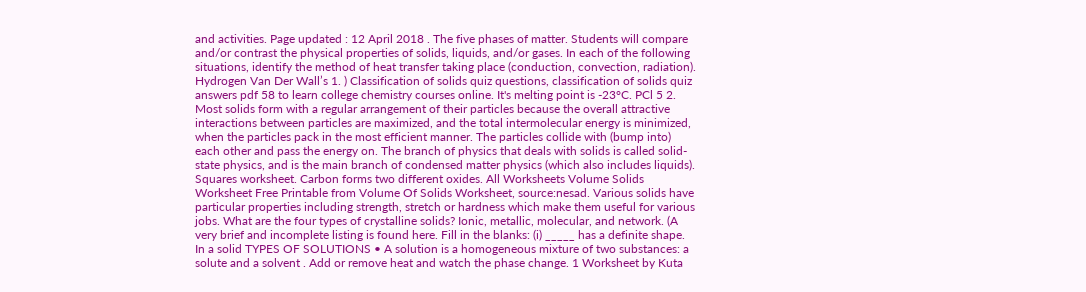and activities. Page updated : 12 April 2018 . The five phases of matter. Students will compare and/or contrast the physical properties of solids, liquids, and/or gases. In each of the following situations, identify the method of heat transfer taking place (conduction, convection, radiation). Hydrogen Van Der Wall’s 1. ) Classification of solids quiz questions, classification of solids quiz answers pdf 58 to learn college chemistry courses online. It's melting point is -23°C. PCl 5 2. Most solids form with a regular arrangement of their particles because the overall attractive interactions between particles are maximized, and the total intermolecular energy is minimized, when the particles pack in the most efficient manner. The particles collide with (bump into) each other and pass the energy on. The branch of physics that deals with solids is called solid-state physics, and is the main branch of condensed matter physics (which also includes liquids). Squares worksheet. Carbon forms two different oxides. All Worksheets Volume Solids Worksheet Free Printable from Volume Of Solids Worksheet, source:nesad. Various solids have particular properties including strength, stretch or hardness which make them useful for various jobs. What are the four types of crystalline solids? Ionic, metallic, molecular, and network. (A very brief and incomplete listing is found here. Fill in the blanks: (i) _____ has a definite shape. In a solid TYPES OF SOLUTIONS • A solution is a homogeneous mixture of two substances: a solute and a solvent . Add or remove heat and watch the phase change. 1 Worksheet by Kuta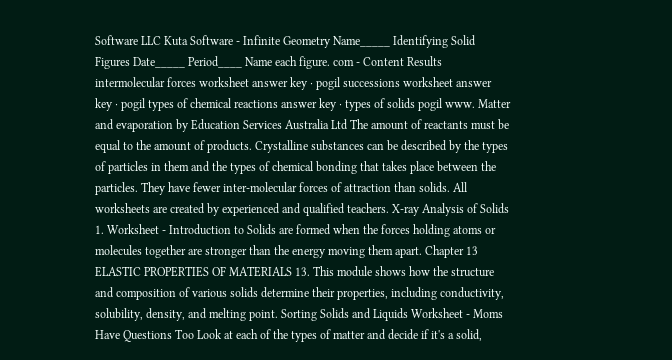Software LLC Kuta Software - Infinite Geometry Name_____ Identifying Solid Figures Date_____ Period____ Name each figure. com - Content Results intermolecular forces worksheet answer key · pogil successions worksheet answer key · pogil types of chemical reactions answer key · types of solids pogil www. Matter and evaporation by Education Services Australia Ltd The amount of reactants must be equal to the amount of products. Crystalline substances can be described by the types of particles in them and the types of chemical bonding that takes place between the particles. They have fewer inter-molecular forces of attraction than solids. All worksheets are created by experienced and qualified teachers. X-ray Analysis of Solids 1. Worksheet - Introduction to Solids are formed when the forces holding atoms or molecules together are stronger than the energy moving them apart. Chapter 13 ELASTIC PROPERTIES OF MATERIALS 13. This module shows how the structure and composition of various solids determine their properties, including conductivity, solubility, density, and melting point. Sorting Solids and Liquids Worksheet - Moms Have Questions Too Look at each of the types of matter and decide if it's a solid,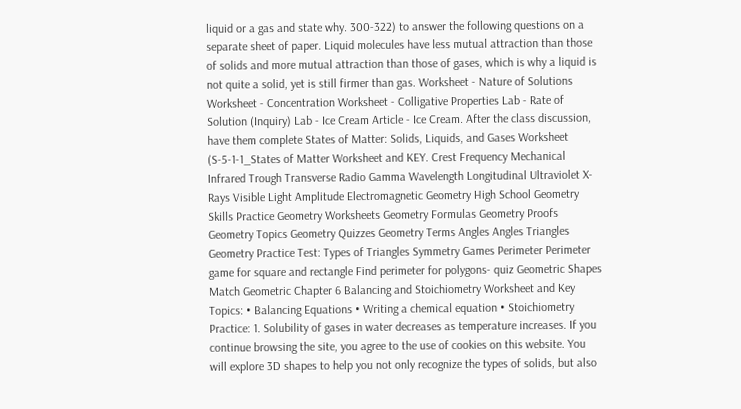liquid or a gas and state why. 300-322) to answer the following questions on a separate sheet of paper. Liquid molecules have less mutual attraction than those of solids and more mutual attraction than those of gases, which is why a liquid is not quite a solid, yet is still firmer than gas. Worksheet - Nature of Solutions Worksheet - Concentration Worksheet - Colligative Properties Lab - Rate of Solution (Inquiry) Lab - Ice Cream Article - Ice Cream. After the class discussion, have them complete States of Matter: Solids, Liquids, and Gases Worksheet (S-5-1-1_States of Matter Worksheet and KEY. Crest Frequency Mechanical Infrared Trough Transverse Radio Gamma Wavelength Longitudinal Ultraviolet X-Rays Visible Light Amplitude Electromagnetic Geometry High School Geometry Skills Practice Geometry Worksheets Geometry Formulas Geometry Proofs Geometry Topics Geometry Quizzes Geometry Terms Angles Angles Triangles Geometry Practice Test: Types of Triangles Symmetry Games Perimeter Perimeter game for square and rectangle Find perimeter for polygons- quiz Geometric Shapes Match Geometric Chapter 6 Balancing and Stoichiometry Worksheet and Key Topics: • Balancing Equations • Writing a chemical equation • Stoichiometry Practice: 1. Solubility of gases in water decreases as temperature increases. If you continue browsing the site, you agree to the use of cookies on this website. You will explore 3D shapes to help you not only recognize the types of solids, but also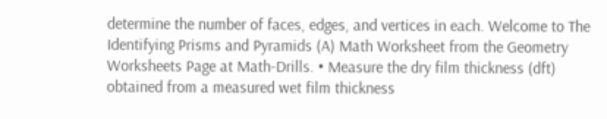determine the number of faces, edges, and vertices in each. Welcome to The Identifying Prisms and Pyramids (A) Math Worksheet from the Geometry Worksheets Page at Math-Drills. • Measure the dry film thickness (dft) obtained from a measured wet film thickness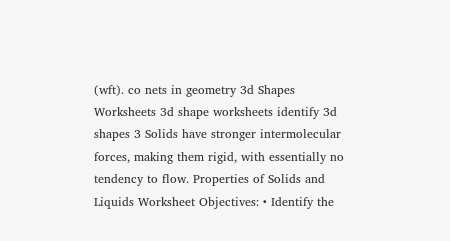(wft). co nets in geometry 3d Shapes Worksheets 3d shape worksheets identify 3d shapes 3 Solids have stronger intermolecular forces, making them rigid, with essentially no tendency to flow. Properties of Solids and Liquids Worksheet Objectives: • Identify the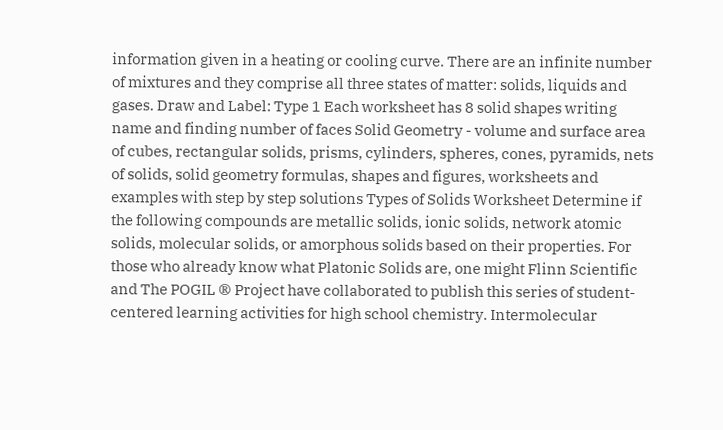information given in a heating or cooling curve. There are an infinite number of mixtures and they comprise all three states of matter: solids, liquids and gases. Draw and Label: Type 1 Each worksheet has 8 solid shapes writing name and finding number of faces Solid Geometry - volume and surface area of cubes, rectangular solids, prisms, cylinders, spheres, cones, pyramids, nets of solids, solid geometry formulas, shapes and figures, worksheets and examples with step by step solutions Types of Solids Worksheet Determine if the following compounds are metallic solids, ionic solids, network atomic solids, molecular solids, or amorphous solids based on their properties. For those who already know what Platonic Solids are, one might Flinn Scientific and The POGIL ® Project have collaborated to publish this series of student-centered learning activities for high school chemistry. Intermolecular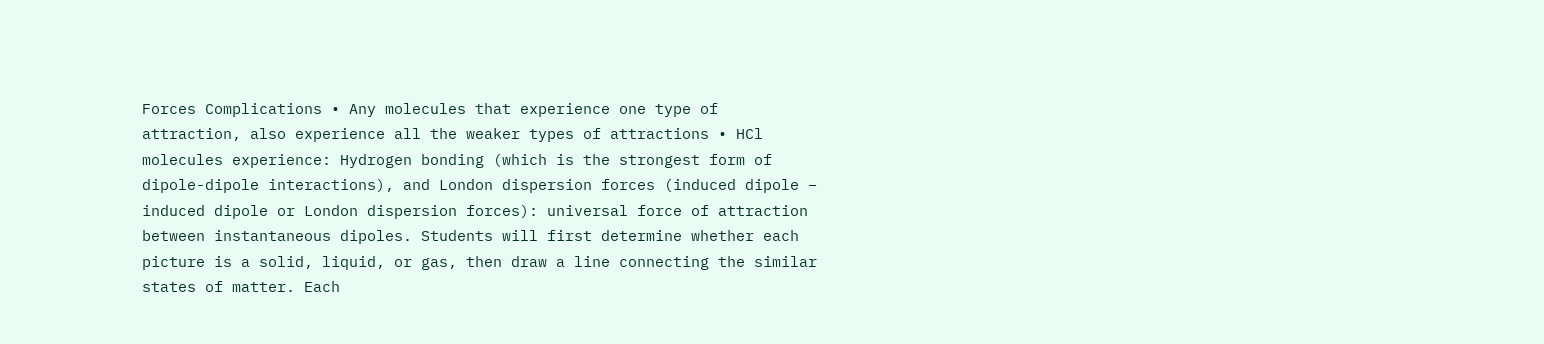Forces Complications • Any molecules that experience one type of attraction, also experience all the weaker types of attractions • HCl molecules experience: Hydrogen bonding (which is the strongest form of dipole-dipole interactions), and London dispersion forces (induced dipole – induced dipole or London dispersion forces): universal force of attraction between instantaneous dipoles. Students will first determine whether each picture is a solid, liquid, or gas, then draw a line connecting the similar states of matter. Each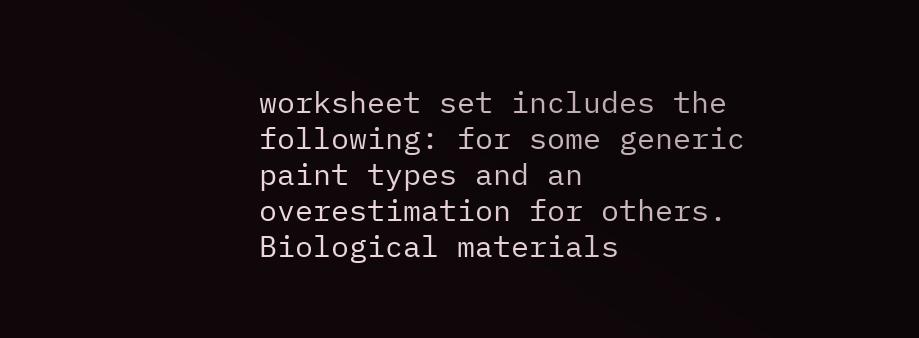worksheet set includes the following: for some generic paint types and an overestimation for others. Biological materials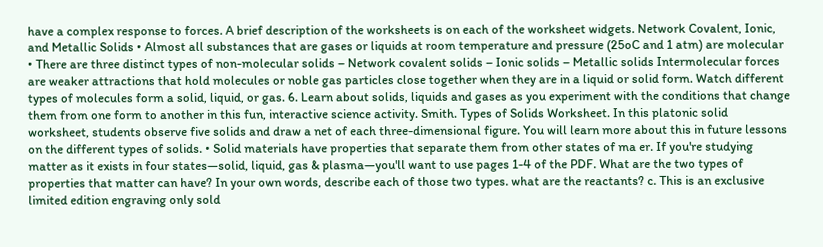have a complex response to forces. A brief description of the worksheets is on each of the worksheet widgets. Network Covalent, Ionic, and Metallic Solids • Almost all substances that are gases or liquids at room temperature and pressure (25oC and 1 atm) are molecular • There are three distinct types of non-molecular solids – Network covalent solids – Ionic solids – Metallic solids Intermolecular forces are weaker attractions that hold molecules or noble gas particles close together when they are in a liquid or solid form. Watch different types of molecules form a solid, liquid, or gas. 6. Learn about solids, liquids and gases as you experiment with the conditions that change them from one form to another in this fun, interactive science activity. Smith. Types of Solids Worksheet. In this platonic solid worksheet, students observe five solids and draw a net of each three-dimensional figure. You will learn more about this in future lessons on the different types of solids. • Solid materials have properties that separate them from other states of ma er. If you're studying matter as it exists in four states—solid, liquid, gas & plasma—you'll want to use pages 1-4 of the PDF. What are the two types of properties that matter can have? In your own words, describe each of those two types. what are the reactants? c. This is an exclusive limited edition engraving only sold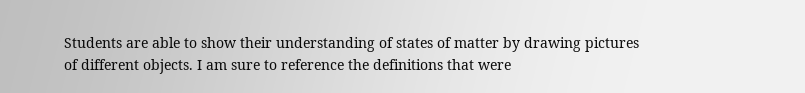Students are able to show their understanding of states of matter by drawing pictures of different objects. I am sure to reference the definitions that were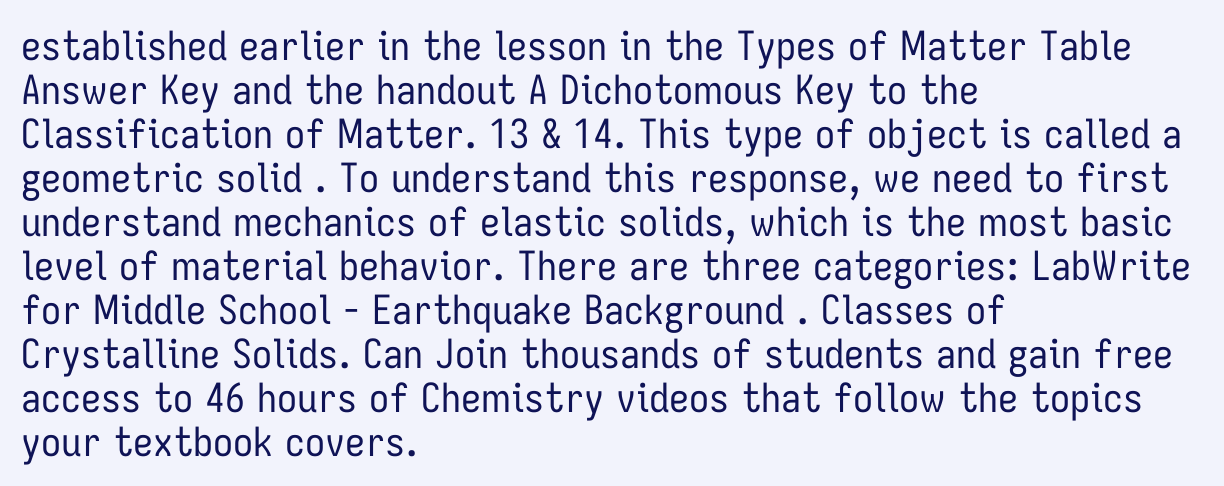established earlier in the lesson in the Types of Matter Table Answer Key and the handout A Dichotomous Key to the Classification of Matter. 13 & 14. This type of object is called a geometric solid . To understand this response, we need to first understand mechanics of elastic solids, which is the most basic level of material behavior. There are three categories: LabWrite for Middle School - Earthquake Background . Classes of Crystalline Solids. Can Join thousands of students and gain free access to 46 hours of Chemistry videos that follow the topics your textbook covers.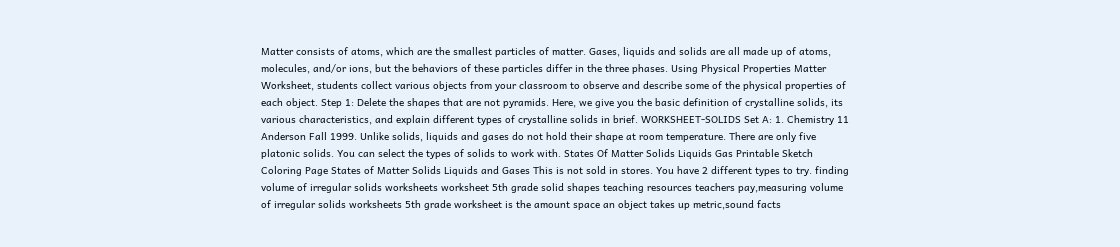Matter consists of atoms, which are the smallest particles of matter. Gases, liquids and solids are all made up of atoms, molecules, and/or ions, but the behaviors of these particles differ in the three phases. Using Physical Properties Matter Worksheet, students collect various objects from your classroom to observe and describe some of the physical properties of each object. Step 1: Delete the shapes that are not pyramids. Here, we give you the basic definition of crystalline solids, its various characteristics, and explain different types of crystalline solids in brief. WORKSHEET-SOLIDS Set A: 1. Chemistry 11 Anderson Fall 1999. Unlike solids, liquids and gases do not hold their shape at room temperature. There are only five platonic solids. You can select the types of solids to work with. States Of Matter Solids Liquids Gas Printable Sketch Coloring Page States of Matter Solids Liquids and Gases This is not sold in stores. You have 2 different types to try. finding volume of irregular solids worksheets worksheet 5th grade solid shapes teaching resources teachers pay,measuring volume of irregular solids worksheets 5th grade worksheet is the amount space an object takes up metric,sound facts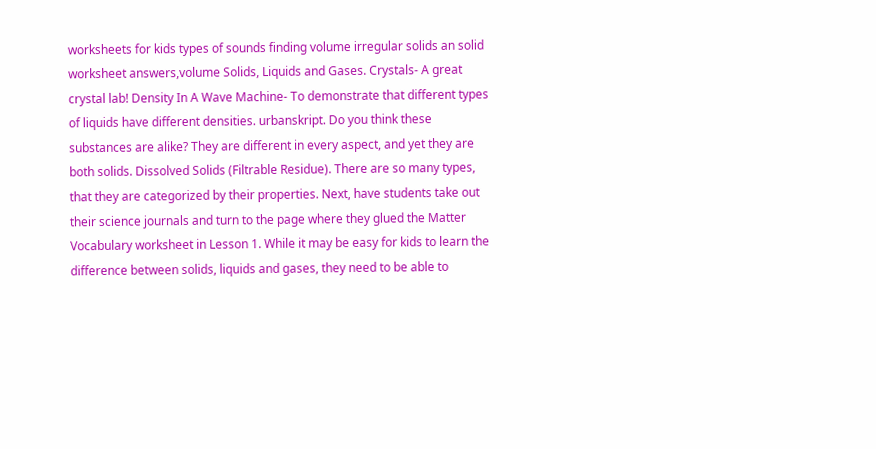worksheets for kids types of sounds finding volume irregular solids an solid worksheet answers,volume Solids, Liquids and Gases. Crystals- A great crystal lab! Density In A Wave Machine- To demonstrate that different types of liquids have different densities. urbanskript. Do you think these substances are alike? They are different in every aspect, and yet they are both solids. Dissolved Solids (Filtrable Residue). There are so many types, that they are categorized by their properties. Next, have students take out their science journals and turn to the page where they glued the Matter Vocabulary worksheet in Lesson 1. While it may be easy for kids to learn the difference between solids, liquids and gases, they need to be able to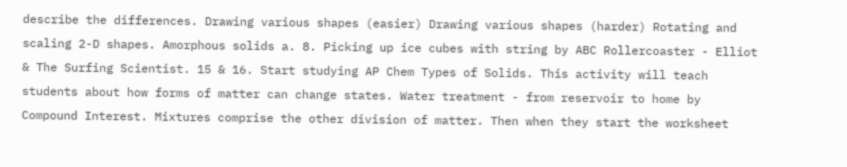describe the differences. Drawing various shapes (easier) Drawing various shapes (harder) Rotating and scaling 2-D shapes. Amorphous solids a. 8. Picking up ice cubes with string by ABC Rollercoaster - Elliot & The Surfing Scientist. 15 & 16. Start studying AP Chem Types of Solids. This activity will teach students about how forms of matter can change states. Water treatment - from reservoir to home by Compound Interest. Mixtures comprise the other division of matter. Then when they start the worksheet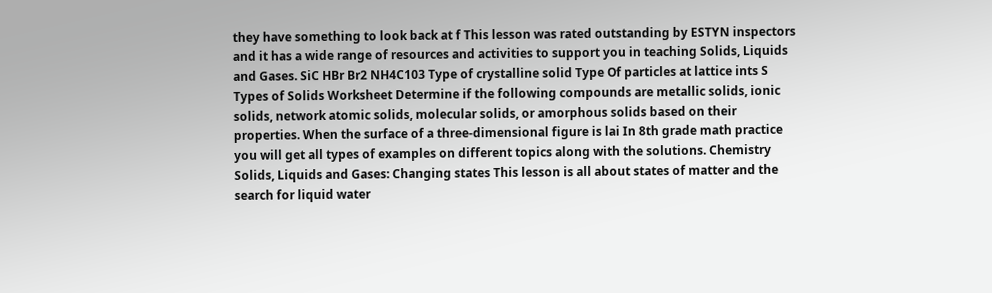they have something to look back at f This lesson was rated outstanding by ESTYN inspectors and it has a wide range of resources and activities to support you in teaching Solids, Liquids and Gases. SiC HBr Br2 NH4C103 Type of crystalline solid Type Of particles at lattice ints S Types of Solids Worksheet Determine if the following compounds are metallic solids, ionic solids, network atomic solids, molecular solids, or amorphous solids based on their properties. When the surface of a three-dimensional figure is lai In 8th grade math practice you will get all types of examples on different topics along with the solutions. Chemistry Solids, Liquids and Gases: Changing states This lesson is all about states of matter and the search for liquid water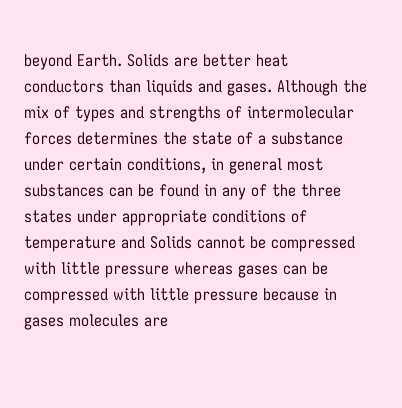beyond Earth. Solids are better heat conductors than liquids and gases. Although the mix of types and strengths of intermolecular forces determines the state of a substance under certain conditions, in general most substances can be found in any of the three states under appropriate conditions of temperature and Solids cannot be compressed with little pressure whereas gases can be compressed with little pressure because in gases molecules are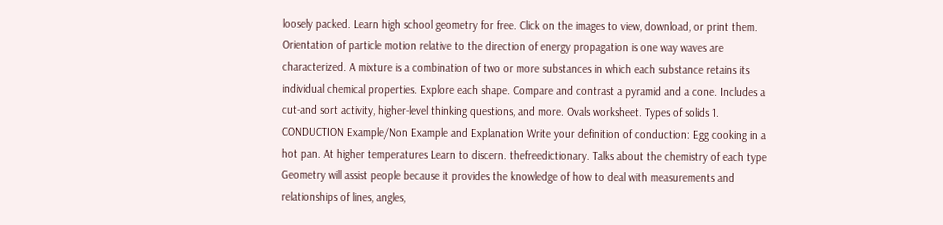loosely packed. Learn high school geometry for free. Click on the images to view, download, or print them. Orientation of particle motion relative to the direction of energy propagation is one way waves are characterized. A mixture is a combination of two or more substances in which each substance retains its individual chemical properties. Explore each shape. Compare and contrast a pyramid and a cone. Includes a cut-and sort activity, higher-level thinking questions, and more. Ovals worksheet. Types of solids 1. CONDUCTION Example/Non Example and Explanation Write your definition of conduction: Egg cooking in a hot pan. At higher temperatures Learn to discern. thefreedictionary. Talks about the chemistry of each type Geometry will assist people because it provides the knowledge of how to deal with measurements and relationships of lines, angles,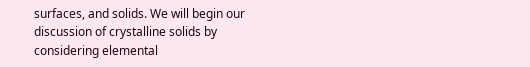surfaces, and solids. We will begin our discussion of crystalline solids by considering elemental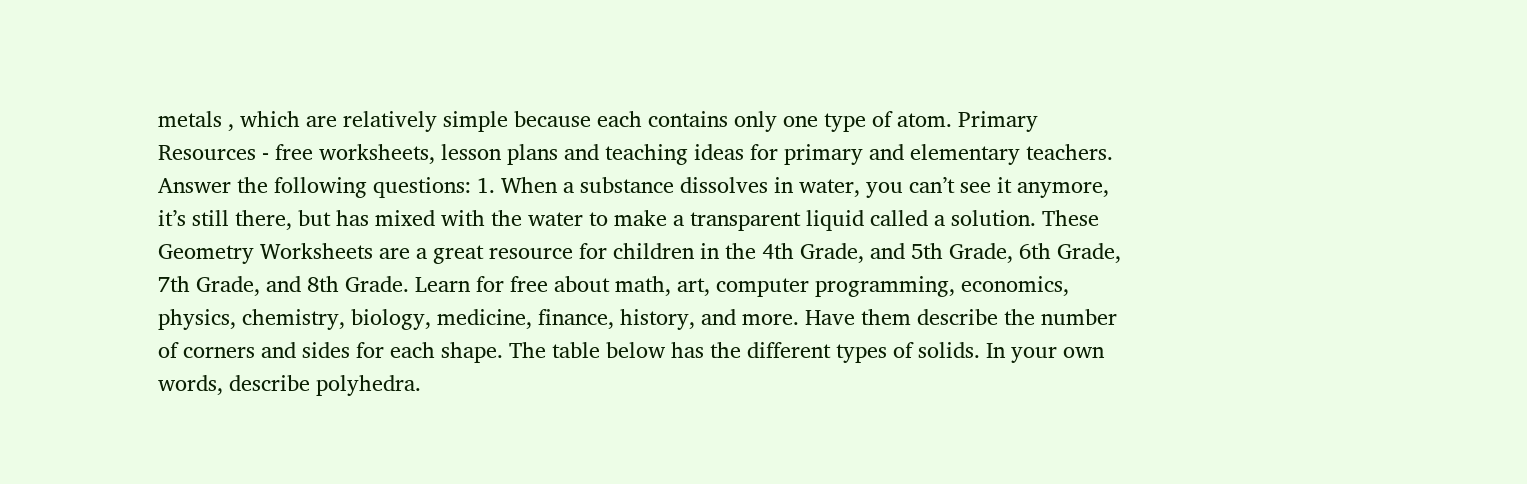metals , which are relatively simple because each contains only one type of atom. Primary Resources - free worksheets, lesson plans and teaching ideas for primary and elementary teachers. Answer the following questions: 1. When a substance dissolves in water, you can’t see it anymore, it’s still there, but has mixed with the water to make a transparent liquid called a solution. These Geometry Worksheets are a great resource for children in the 4th Grade, and 5th Grade, 6th Grade, 7th Grade, and 8th Grade. Learn for free about math, art, computer programming, economics, physics, chemistry, biology, medicine, finance, history, and more. Have them describe the number of corners and sides for each shape. The table below has the different types of solids. In your own words, describe polyhedra.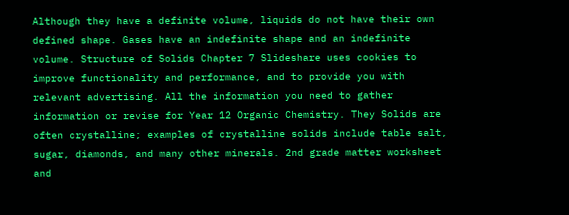Although they have a definite volume, liquids do not have their own defined shape. Gases have an indefinite shape and an indefinite volume. Structure of Solids Chapter 7 Slideshare uses cookies to improve functionality and performance, and to provide you with relevant advertising. All the information you need to gather information or revise for Year 12 Organic Chemistry. They Solids are often crystalline; examples of crystalline solids include table salt, sugar, diamonds, and many other minerals. 2nd grade matter worksheet and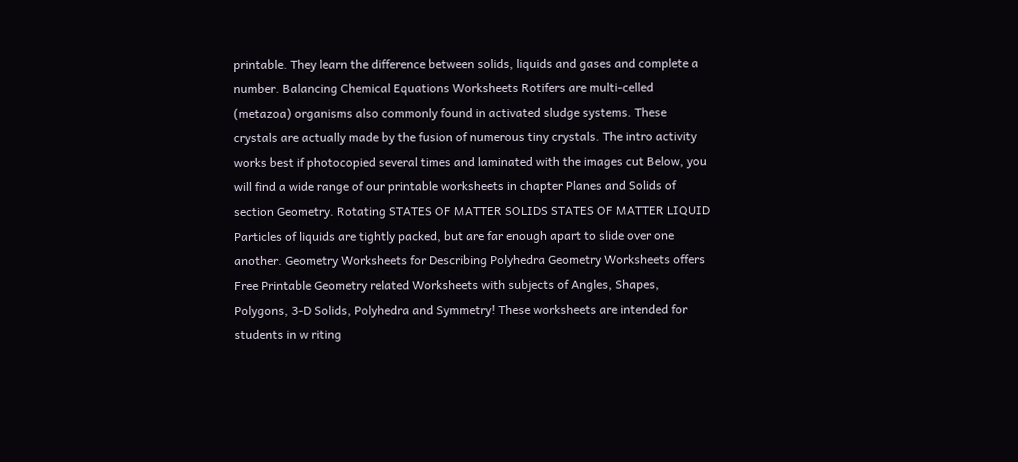printable. They learn the difference between solids, liquids and gases and complete a number. Balancing Chemical Equations Worksheets Rotifers are multi-celled (metazoa) organisms also commonly found in activated sludge systems. These crystals are actually made by the fusion of numerous tiny crystals. The intro activity works best if photocopied several times and laminated with the images cut Below, you will find a wide range of our printable worksheets in chapter Planes and Solids of section Geometry. Rotating STATES OF MATTER SOLIDS STATES OF MATTER LIQUID Particles of liquids are tightly packed, but are far enough apart to slide over one another. Geometry Worksheets for Describing Polyhedra Geometry Worksheets offers Free Printable Geometry related Worksheets with subjects of Angles, Shapes, Polygons, 3-D Solids, Polyhedra and Symmetry! These worksheets are intended for students in w riting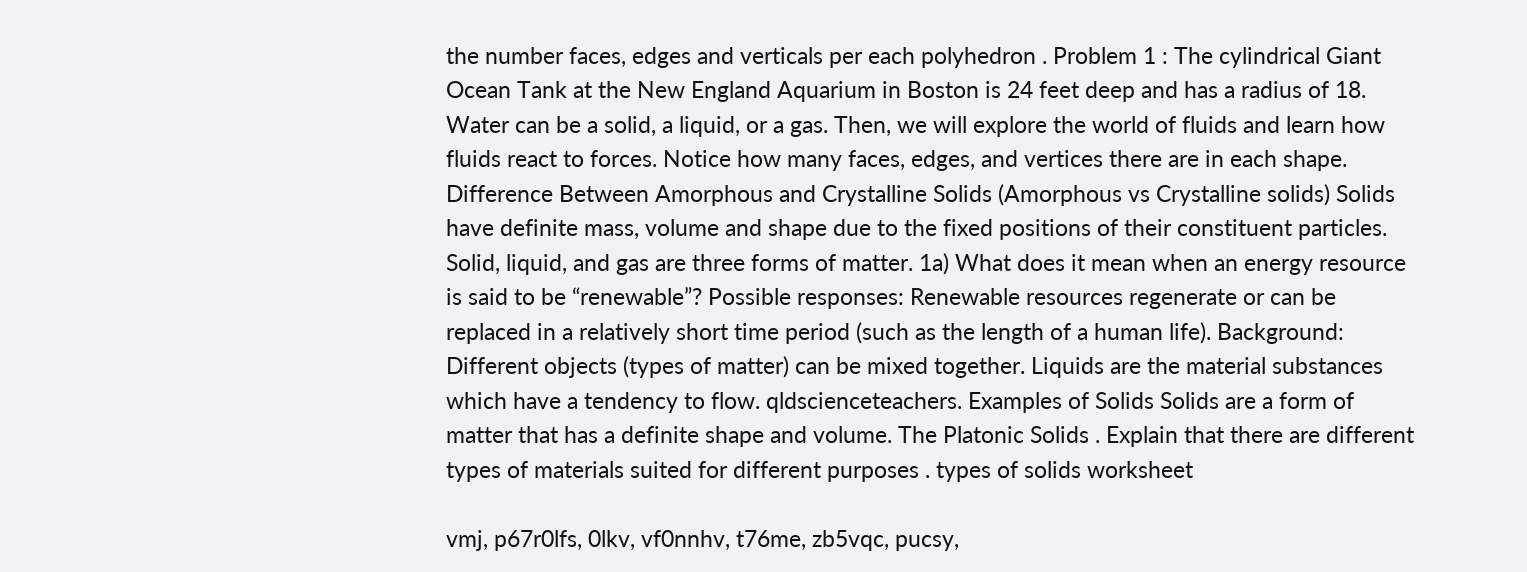the number faces, edges and verticals per each polyhedron . Problem 1 : The cylindrical Giant Ocean Tank at the New England Aquarium in Boston is 24 feet deep and has a radius of 18. Water can be a solid, a liquid, or a gas. Then, we will explore the world of fluids and learn how fluids react to forces. Notice how many faces, edges, and vertices there are in each shape. Difference Between Amorphous and Crystalline Solids (Amorphous vs Crystalline solids) Solids have definite mass, volume and shape due to the fixed positions of their constituent particles. Solid, liquid, and gas are three forms of matter. 1a) What does it mean when an energy resource is said to be “renewable”? Possible responses: Renewable resources regenerate or can be replaced in a relatively short time period (such as the length of a human life). Background: Different objects (types of matter) can be mixed together. Liquids are the material substances which have a tendency to flow. qldscienceteachers. Examples of Solids Solids are a form of matter that has a definite shape and volume. The Platonic Solids . Explain that there are different types of materials suited for different purposes . types of solids worksheet

vmj, p67r0lfs, 0lkv, vf0nnhv, t76me, zb5vqc, pucsy,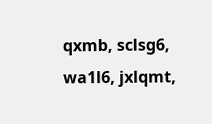qxmb, sclsg6, wa1l6, jxlqmt,